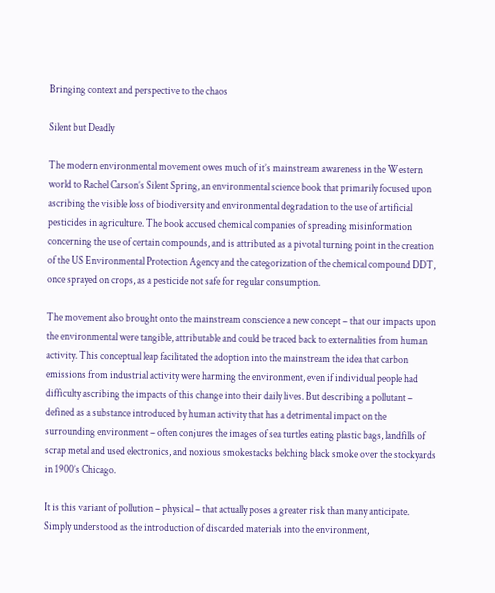Bringing context and perspective to the chaos

Silent but Deadly

The modern environmental movement owes much of it’s mainstream awareness in the Western world to Rachel Carson’s Silent Spring, an environmental science book that primarily focused upon ascribing the visible loss of biodiversity and environmental degradation to the use of artificial pesticides in agriculture. The book accused chemical companies of spreading misinformation concerning the use of certain compounds, and is attributed as a pivotal turning point in the creation of the US Environmental Protection Agency and the categorization of the chemical compound DDT, once sprayed on crops, as a pesticide not safe for regular consumption.

The movement also brought onto the mainstream conscience a new concept – that our impacts upon the environmental were tangible, attributable and could be traced back to externalities from human activity. This conceptual leap facilitated the adoption into the mainstream the idea that carbon emissions from industrial activity were harming the environment, even if individual people had difficulty ascribing the impacts of this change into their daily lives. But describing a pollutant – defined as a substance introduced by human activity that has a detrimental impact on the surrounding environment – often conjures the images of sea turtles eating plastic bags, landfills of scrap metal and used electronics, and noxious smokestacks belching black smoke over the stockyards in 1900’s Chicago.

It is this variant of pollution – physical – that actually poses a greater risk than many anticipate. Simply understood as the introduction of discarded materials into the environment,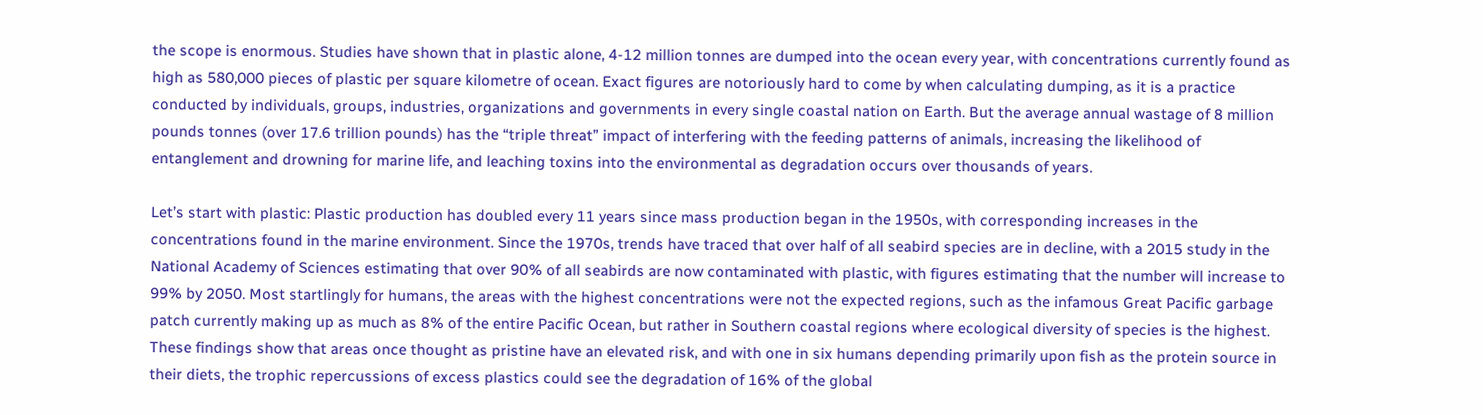the scope is enormous. Studies have shown that in plastic alone, 4-12 million tonnes are dumped into the ocean every year, with concentrations currently found as high as 580,000 pieces of plastic per square kilometre of ocean. Exact figures are notoriously hard to come by when calculating dumping, as it is a practice conducted by individuals, groups, industries, organizations and governments in every single coastal nation on Earth. But the average annual wastage of 8 million pounds tonnes (over 17.6 trillion pounds) has the “triple threat” impact of interfering with the feeding patterns of animals, increasing the likelihood of entanglement and drowning for marine life, and leaching toxins into the environmental as degradation occurs over thousands of years.

Let’s start with plastic: Plastic production has doubled every 11 years since mass production began in the 1950s, with corresponding increases in the concentrations found in the marine environment. Since the 1970s, trends have traced that over half of all seabird species are in decline, with a 2015 study in the National Academy of Sciences estimating that over 90% of all seabirds are now contaminated with plastic, with figures estimating that the number will increase to 99% by 2050. Most startlingly for humans, the areas with the highest concentrations were not the expected regions, such as the infamous Great Pacific garbage patch currently making up as much as 8% of the entire Pacific Ocean, but rather in Southern coastal regions where ecological diversity of species is the highest. These findings show that areas once thought as pristine have an elevated risk, and with one in six humans depending primarily upon fish as the protein source in their diets, the trophic repercussions of excess plastics could see the degradation of 16% of the global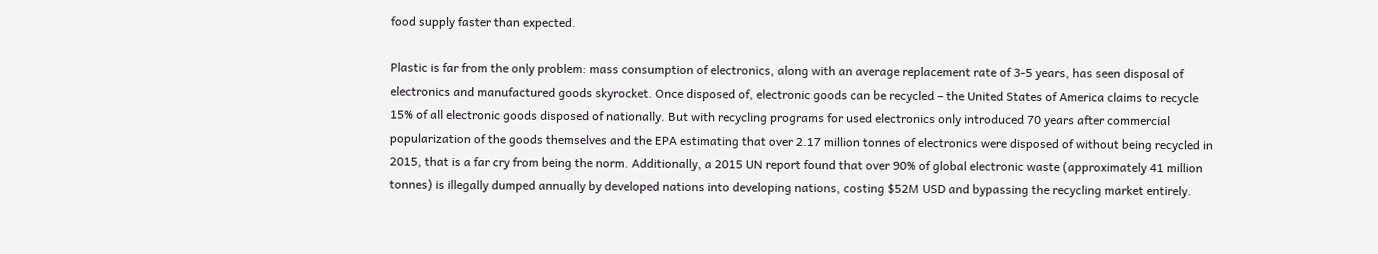food supply faster than expected.

Plastic is far from the only problem: mass consumption of electronics, along with an average replacement rate of 3-5 years, has seen disposal of electronics and manufactured goods skyrocket. Once disposed of, electronic goods can be recycled – the United States of America claims to recycle 15% of all electronic goods disposed of nationally. But with recycling programs for used electronics only introduced 70 years after commercial popularization of the goods themselves and the EPA estimating that over 2.17 million tonnes of electronics were disposed of without being recycled in 2015, that is a far cry from being the norm. Additionally, a 2015 UN report found that over 90% of global electronic waste (approximately 41 million tonnes) is illegally dumped annually by developed nations into developing nations, costing $52M USD and bypassing the recycling market entirely.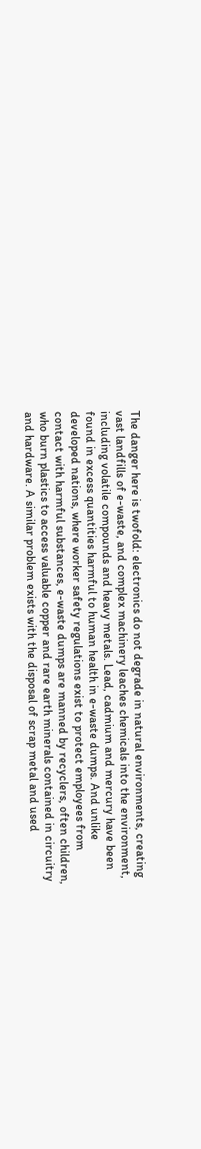The danger here is twofold: electronics do not degrade in natural environments, creating vast landfills of e-waste, and complex machinery leaches chemicals into the environment, including volatile compounds and heavy metals. Lead, cadmium and mercury have been found in excess quantities harmful to human health in e-waste dumps. And unlike developed nations, where worker safety regulations exist to protect employees from contact with harmful substances, e-waste dumps are manned by recyclers, often children, who burn plastics to access valuable copper and rare earth minerals contained in circuitry and hardware. A similar problem exists with the disposal of scrap metal and used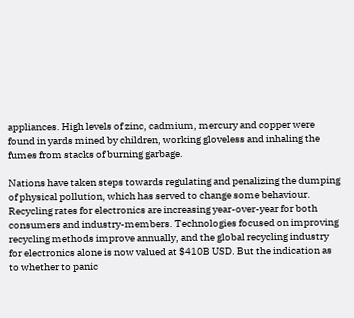appliances. High levels of zinc, cadmium, mercury and copper were found in yards mined by children, working gloveless and inhaling the fumes from stacks of burning garbage.

Nations have taken steps towards regulating and penalizing the dumping of physical pollution, which has served to change some behaviour. Recycling rates for electronics are increasing year-over-year for both consumers and industry-members. Technologies focused on improving recycling methods improve annually, and the global recycling industry for electronics alone is now valued at $410B USD. But the indication as to whether to panic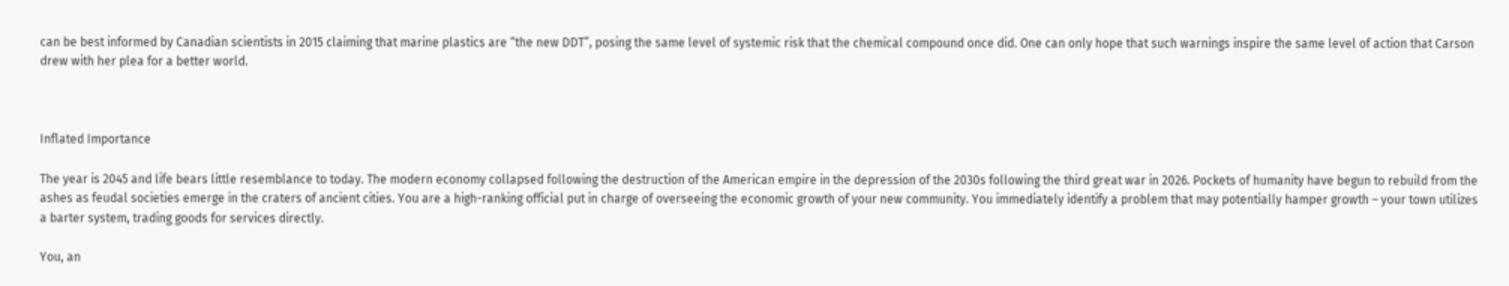can be best informed by Canadian scientists in 2015 claiming that marine plastics are “the new DDT”, posing the same level of systemic risk that the chemical compound once did. One can only hope that such warnings inspire the same level of action that Carson drew with her plea for a better world.



Inflated Importance

The year is 2045 and life bears little resemblance to today. The modern economy collapsed following the destruction of the American empire in the depression of the 2030s following the third great war in 2026. Pockets of humanity have begun to rebuild from the ashes as feudal societies emerge in the craters of ancient cities. You are a high-ranking official put in charge of overseeing the economic growth of your new community. You immediately identify a problem that may potentially hamper growth – your town utilizes a barter system, trading goods for services directly.

You, an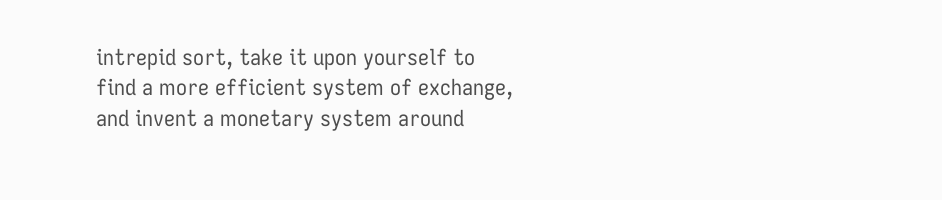intrepid sort, take it upon yourself to find a more efficient system of exchange, and invent a monetary system around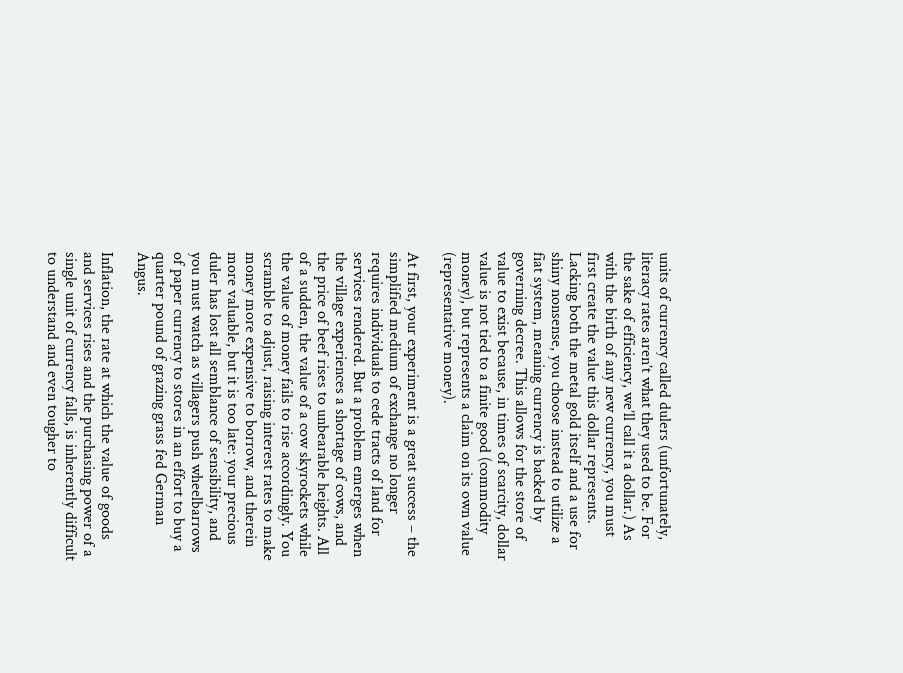units of currency called dulers (unfortunately, literacy rates aren’t what they used to be. For the sake of efficiency, we’ll call it a dollar.) As with the birth of any new currency, you must first create the value this dollar represents. Lacking both the metal gold itself and a use for shiny nonsense, you choose instead to utilize a fiat system, meaning currency is backed by governing decree. This allows for the store of value to exist because, in times of scarcity, dollar value is not tied to a finite good (commodity money), but represents a claim on its own value (representative money).

At first, your experiment is a great success – the simplified medium of exchange no longer requires individuals to cede tracts of land for services rendered. But a problem emerges when the village experiences a shortage of cows, and the price of beef rises to unbearable heights. All of a sudden, the value of a cow skyrockets while the value of money fails to rise accordingly. You scramble to adjust, raising interest rates to make money more expensive to borrow, and therein more valuable, but it is too late: your precious duler has lost all semblance of sensibility, and you must watch as villagers push wheelbarrows of paper currency to stores in an effort to buy a quarter pound of grazing grass fed German Angus.

Inflation, the rate at which the value of goods and services rises and the purchasing power of a single unit of currency falls, is inherently difficult to understand and even tougher to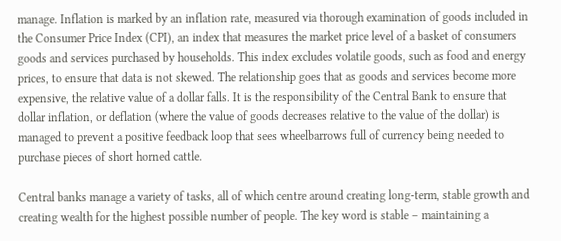manage. Inflation is marked by an inflation rate, measured via thorough examination of goods included in the Consumer Price Index (CPI), an index that measures the market price level of a basket of consumers goods and services purchased by households. This index excludes volatile goods, such as food and energy prices, to ensure that data is not skewed. The relationship goes that as goods and services become more expensive, the relative value of a dollar falls. It is the responsibility of the Central Bank to ensure that dollar inflation, or deflation (where the value of goods decreases relative to the value of the dollar) is managed to prevent a positive feedback loop that sees wheelbarrows full of currency being needed to purchase pieces of short horned cattle.

Central banks manage a variety of tasks, all of which centre around creating long-term, stable growth and creating wealth for the highest possible number of people. The key word is stable – maintaining a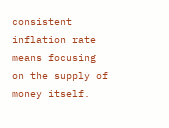consistent inflation rate means focusing on the supply of money itself.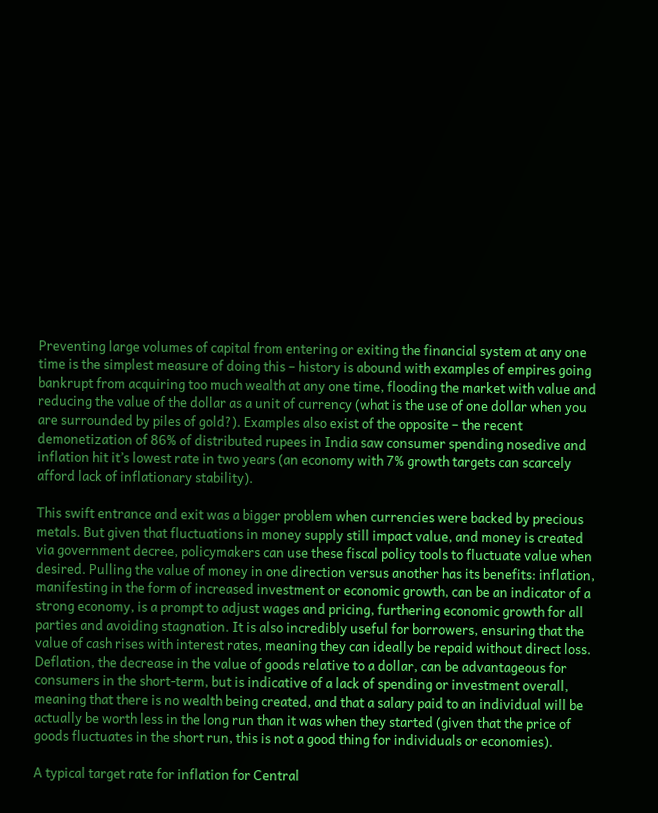Preventing large volumes of capital from entering or exiting the financial system at any one time is the simplest measure of doing this – history is abound with examples of empires going bankrupt from acquiring too much wealth at any one time, flooding the market with value and reducing the value of the dollar as a unit of currency (what is the use of one dollar when you are surrounded by piles of gold?). Examples also exist of the opposite – the recent demonetization of 86% of distributed rupees in India saw consumer spending nosedive and inflation hit it’s lowest rate in two years (an economy with 7% growth targets can scarcely afford lack of inflationary stability).

This swift entrance and exit was a bigger problem when currencies were backed by precious metals. But given that fluctuations in money supply still impact value, and money is created via government decree, policymakers can use these fiscal policy tools to fluctuate value when desired. Pulling the value of money in one direction versus another has its benefits: inflation, manifesting in the form of increased investment or economic growth, can be an indicator of a strong economy, is a prompt to adjust wages and pricing, furthering economic growth for all parties and avoiding stagnation. It is also incredibly useful for borrowers, ensuring that the value of cash rises with interest rates, meaning they can ideally be repaid without direct loss. Deflation, the decrease in the value of goods relative to a dollar, can be advantageous for consumers in the short-term, but is indicative of a lack of spending or investment overall, meaning that there is no wealth being created, and that a salary paid to an individual will be actually be worth less in the long run than it was when they started (given that the price of goods fluctuates in the short run, this is not a good thing for individuals or economies).

A typical target rate for inflation for Central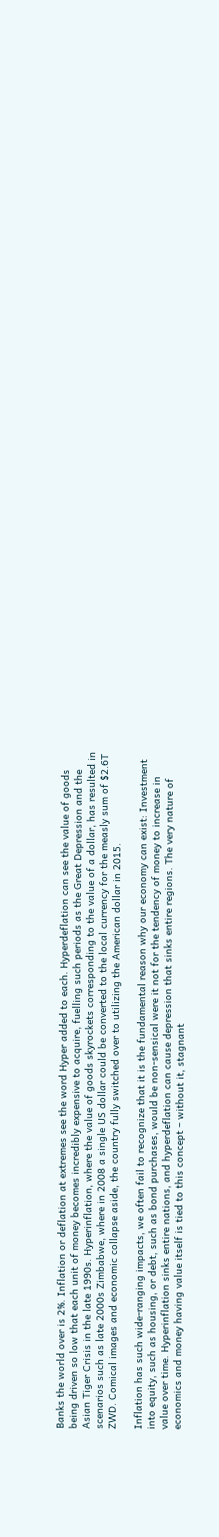Banks the world over is 2%. Inflation or deflation at extremes see the word Hyper added to each. Hyperdeflation can see the value of goods being driven so low that each unit of money becomes incredibly expensive to acquire, fuelling such periods as the Great Depression and the Asian Tiger Crisis in the late 1990s. Hyperinflation, where the value of goods skyrockets corresponding to the value of a dollar, has resulted in scenarios such as late 2000s Zimbabwe, where in 2008 a single US dollar could be converted to the local currency for the measly sum of $2.6T ZWD. Comical images and economic collapse aside, the country fully switched over to utilizing the American dollar in 2015.

Inflation has such wide-ranging impacts, we often fail to recognize that it is the fundamental reason why our economy can exist: Investment into equity, such as housing, or debt, such as bond purchases, would be non-sensical were it not for the tendency of money to increase in value over time. Hyperinflation sinks entire nations, and hyperdeflation can cause depression that sinks entire regions. The very nature of economics and money having value itself is tied to this concept – without it, stagnant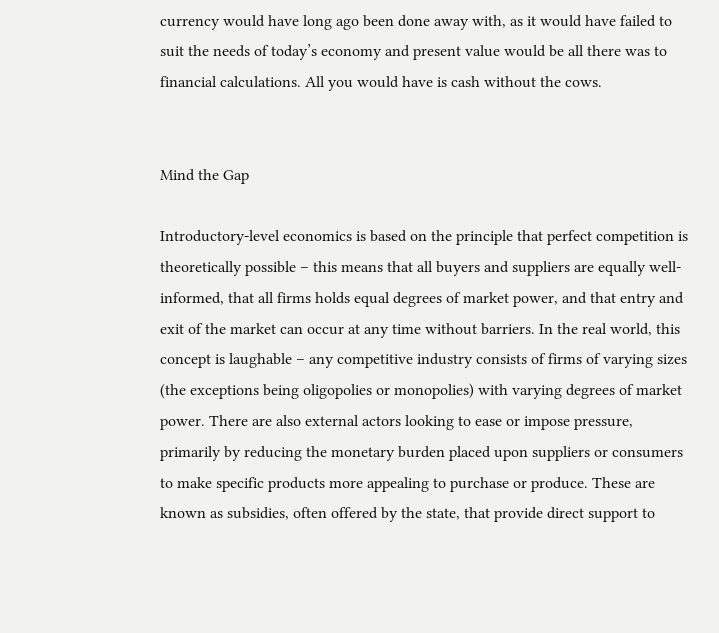currency would have long ago been done away with, as it would have failed to suit the needs of today’s economy and present value would be all there was to financial calculations. All you would have is cash without the cows.


Mind the Gap

Introductory-level economics is based on the principle that perfect competition is theoretically possible – this means that all buyers and suppliers are equally well-informed, that all firms holds equal degrees of market power, and that entry and exit of the market can occur at any time without barriers. In the real world, this concept is laughable – any competitive industry consists of firms of varying sizes (the exceptions being oligopolies or monopolies) with varying degrees of market power. There are also external actors looking to ease or impose pressure, primarily by reducing the monetary burden placed upon suppliers or consumers to make specific products more appealing to purchase or produce. These are known as subsidies, often offered by the state, that provide direct support to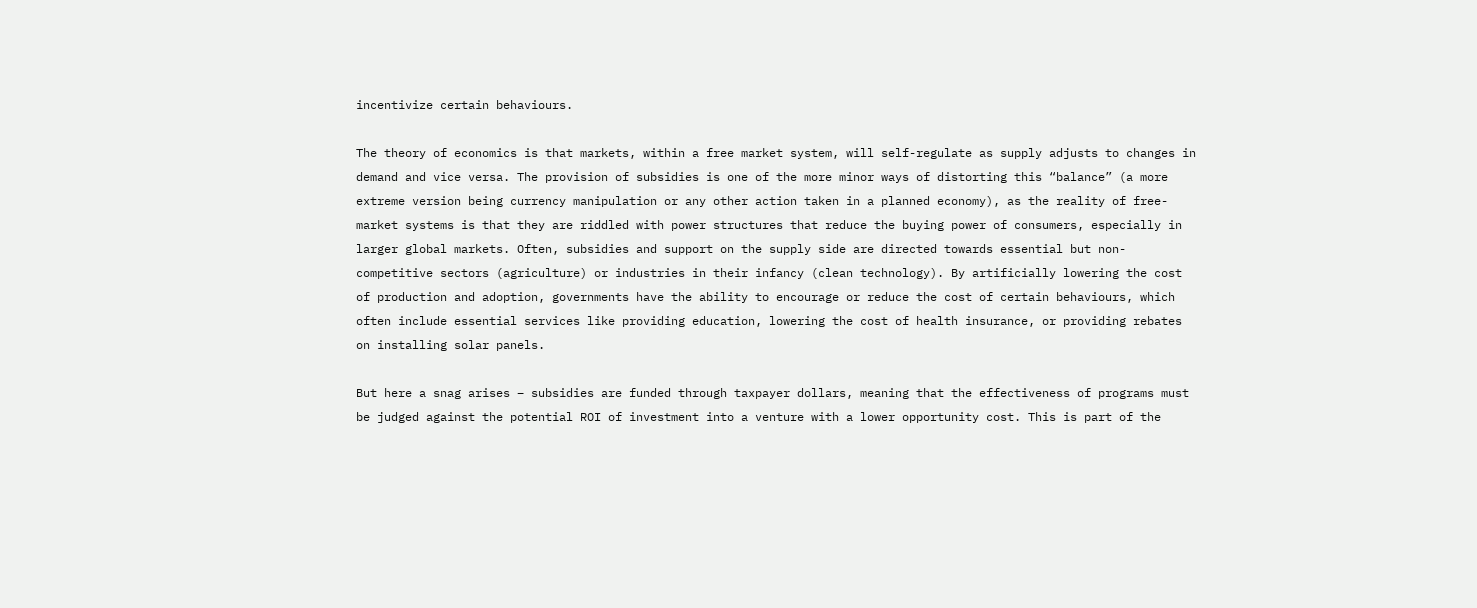incentivize certain behaviours.

The theory of economics is that markets, within a free market system, will self-regulate as supply adjusts to changes in demand and vice versa. The provision of subsidies is one of the more minor ways of distorting this “balance” (a more extreme version being currency manipulation or any other action taken in a planned economy), as the reality of free-market systems is that they are riddled with power structures that reduce the buying power of consumers, especially in larger global markets. Often, subsidies and support on the supply side are directed towards essential but non-competitive sectors (agriculture) or industries in their infancy (clean technology). By artificially lowering the cost of production and adoption, governments have the ability to encourage or reduce the cost of certain behaviours, which often include essential services like providing education, lowering the cost of health insurance, or providing rebates on installing solar panels.

But here a snag arises – subsidies are funded through taxpayer dollars, meaning that the effectiveness of programs must be judged against the potential ROI of investment into a venture with a lower opportunity cost. This is part of the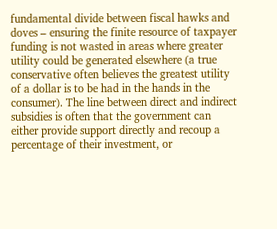fundamental divide between fiscal hawks and doves – ensuring the finite resource of taxpayer funding is not wasted in areas where greater utility could be generated elsewhere (a true conservative often believes the greatest utility of a dollar is to be had in the hands in the consumer). The line between direct and indirect subsidies is often that the government can either provide support directly and recoup a percentage of their investment, or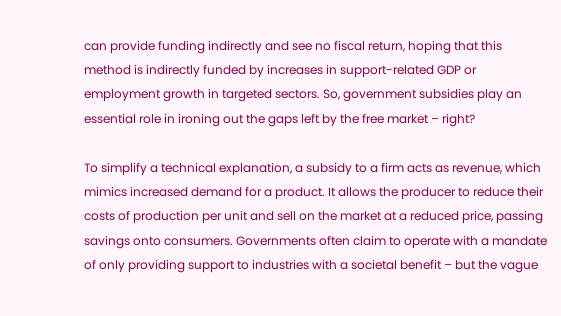can provide funding indirectly and see no fiscal return, hoping that this method is indirectly funded by increases in support-related GDP or employment growth in targeted sectors. So, government subsidies play an essential role in ironing out the gaps left by the free market – right?

To simplify a technical explanation, a subsidy to a firm acts as revenue, which mimics increased demand for a product. It allows the producer to reduce their costs of production per unit and sell on the market at a reduced price, passing savings onto consumers. Governments often claim to operate with a mandate of only providing support to industries with a societal benefit – but the vague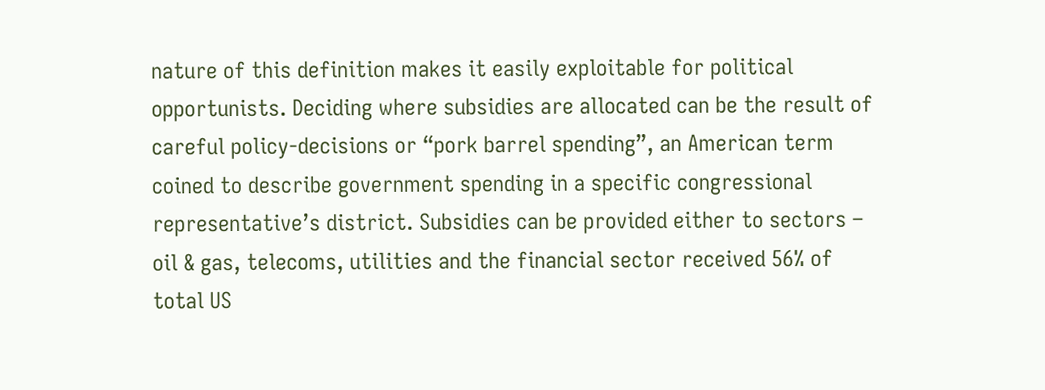nature of this definition makes it easily exploitable for political opportunists. Deciding where subsidies are allocated can be the result of careful policy-decisions or “pork barrel spending”, an American term coined to describe government spending in a specific congressional representative’s district. Subsidies can be provided either to sectors – oil & gas, telecoms, utilities and the financial sector received 56% of total US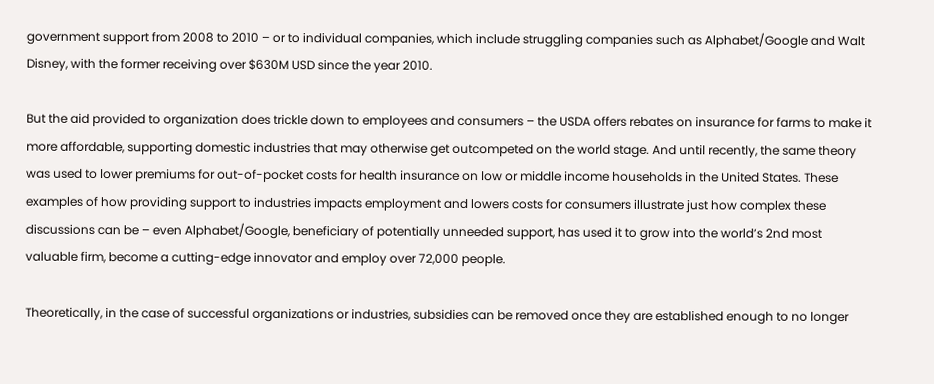government support from 2008 to 2010 – or to individual companies, which include struggling companies such as Alphabet/Google and Walt Disney, with the former receiving over $630M USD since the year 2010.

But the aid provided to organization does trickle down to employees and consumers – the USDA offers rebates on insurance for farms to make it more affordable, supporting domestic industries that may otherwise get outcompeted on the world stage. And until recently, the same theory was used to lower premiums for out-of-pocket costs for health insurance on low or middle income households in the United States. These examples of how providing support to industries impacts employment and lowers costs for consumers illustrate just how complex these discussions can be – even Alphabet/Google, beneficiary of potentially unneeded support, has used it to grow into the world’s 2nd most valuable firm, become a cutting-edge innovator and employ over 72,000 people.

Theoretically, in the case of successful organizations or industries, subsidies can be removed once they are established enough to no longer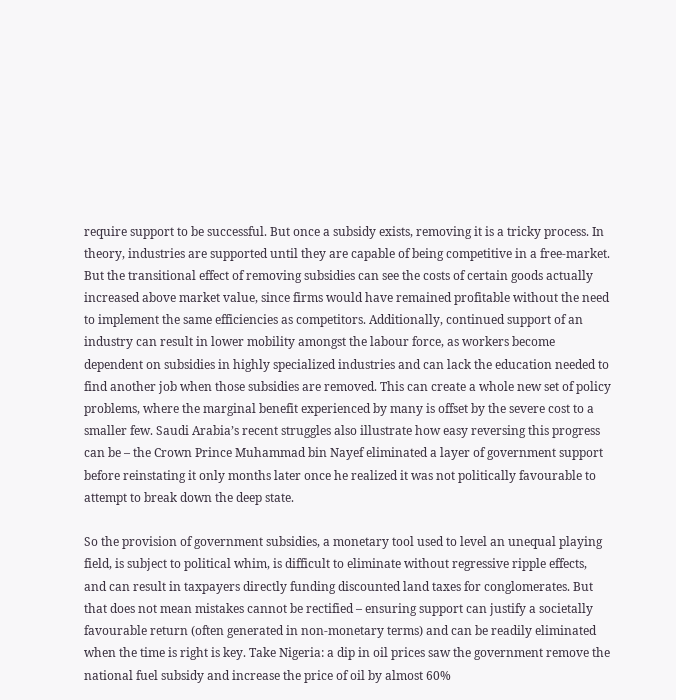require support to be successful. But once a subsidy exists, removing it is a tricky process. In theory, industries are supported until they are capable of being competitive in a free-market. But the transitional effect of removing subsidies can see the costs of certain goods actually increased above market value, since firms would have remained profitable without the need to implement the same efficiencies as competitors. Additionally, continued support of an industry can result in lower mobility amongst the labour force, as workers become dependent on subsidies in highly specialized industries and can lack the education needed to find another job when those subsidies are removed. This can create a whole new set of policy problems, where the marginal benefit experienced by many is offset by the severe cost to a smaller few. Saudi Arabia’s recent struggles also illustrate how easy reversing this progress can be – the Crown Prince Muhammad bin Nayef eliminated a layer of government support before reinstating it only months later once he realized it was not politically favourable to attempt to break down the deep state.

So the provision of government subsidies, a monetary tool used to level an unequal playing field, is subject to political whim, is difficult to eliminate without regressive ripple effects, and can result in taxpayers directly funding discounted land taxes for conglomerates. But that does not mean mistakes cannot be rectified – ensuring support can justify a societally favourable return (often generated in non-monetary terms) and can be readily eliminated when the time is right is key. Take Nigeria: a dip in oil prices saw the government remove the national fuel subsidy and increase the price of oil by almost 60%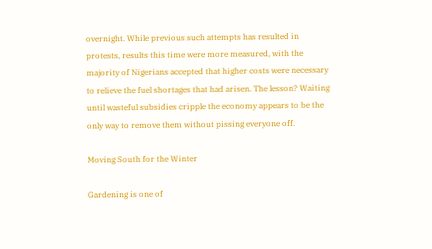overnight. While previous such attempts has resulted in protests, results this time were more measured, with the majority of Nigerians accepted that higher costs were necessary to relieve the fuel shortages that had arisen. The lesson? Waiting until wasteful subsidies cripple the economy appears to be the only way to remove them without pissing everyone off.

Moving South for the Winter

Gardening is one of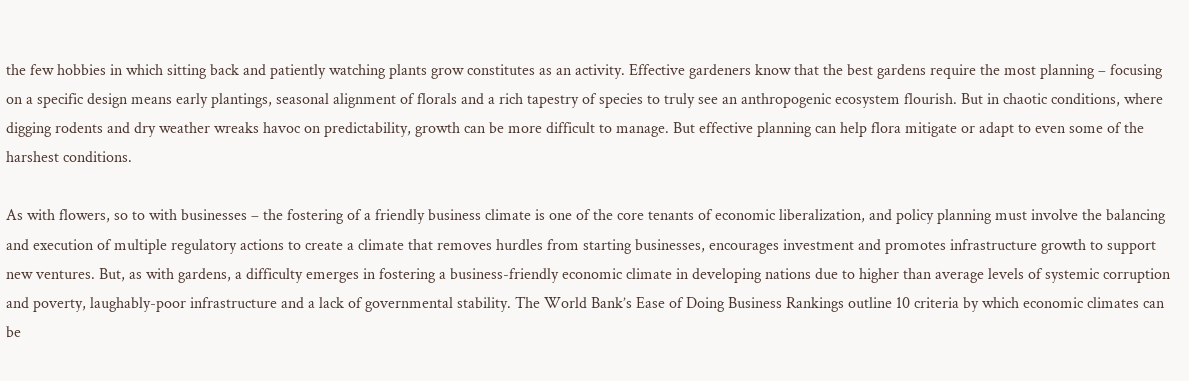the few hobbies in which sitting back and patiently watching plants grow constitutes as an activity. Effective gardeners know that the best gardens require the most planning – focusing on a specific design means early plantings, seasonal alignment of florals and a rich tapestry of species to truly see an anthropogenic ecosystem flourish. But in chaotic conditions, where digging rodents and dry weather wreaks havoc on predictability, growth can be more difficult to manage. But effective planning can help flora mitigate or adapt to even some of the harshest conditions.

As with flowers, so to with businesses – the fostering of a friendly business climate is one of the core tenants of economic liberalization, and policy planning must involve the balancing and execution of multiple regulatory actions to create a climate that removes hurdles from starting businesses, encourages investment and promotes infrastructure growth to support new ventures. But, as with gardens, a difficulty emerges in fostering a business-friendly economic climate in developing nations due to higher than average levels of systemic corruption and poverty, laughably-poor infrastructure and a lack of governmental stability. The World Bank’s Ease of Doing Business Rankings outline 10 criteria by which economic climates can be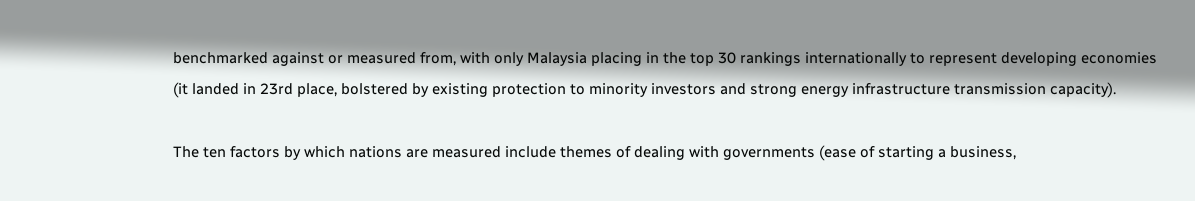benchmarked against or measured from, with only Malaysia placing in the top 30 rankings internationally to represent developing economies (it landed in 23rd place, bolstered by existing protection to minority investors and strong energy infrastructure transmission capacity).

The ten factors by which nations are measured include themes of dealing with governments (ease of starting a business,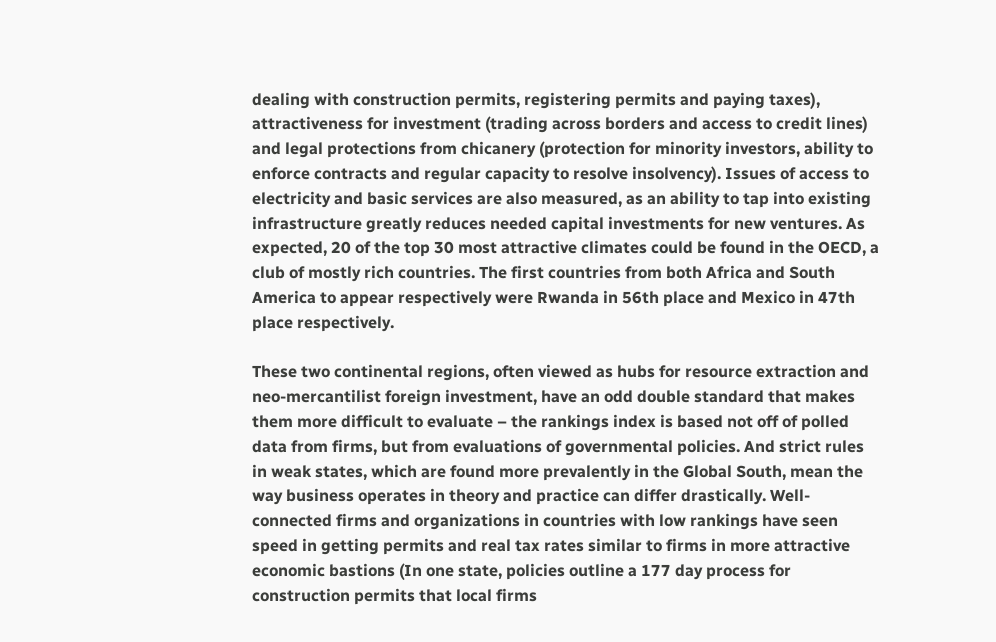dealing with construction permits, registering permits and paying taxes), attractiveness for investment (trading across borders and access to credit lines) and legal protections from chicanery (protection for minority investors, ability to enforce contracts and regular capacity to resolve insolvency). Issues of access to electricity and basic services are also measured, as an ability to tap into existing infrastructure greatly reduces needed capital investments for new ventures. As expected, 20 of the top 30 most attractive climates could be found in the OECD, a club of mostly rich countries. The first countries from both Africa and South America to appear respectively were Rwanda in 56th place and Mexico in 47th place respectively.

These two continental regions, often viewed as hubs for resource extraction and neo-mercantilist foreign investment, have an odd double standard that makes them more difficult to evaluate – the rankings index is based not off of polled data from firms, but from evaluations of governmental policies. And strict rules in weak states, which are found more prevalently in the Global South, mean the way business operates in theory and practice can differ drastically. Well-connected firms and organizations in countries with low rankings have seen speed in getting permits and real tax rates similar to firms in more attractive economic bastions (In one state, policies outline a 177 day process for construction permits that local firms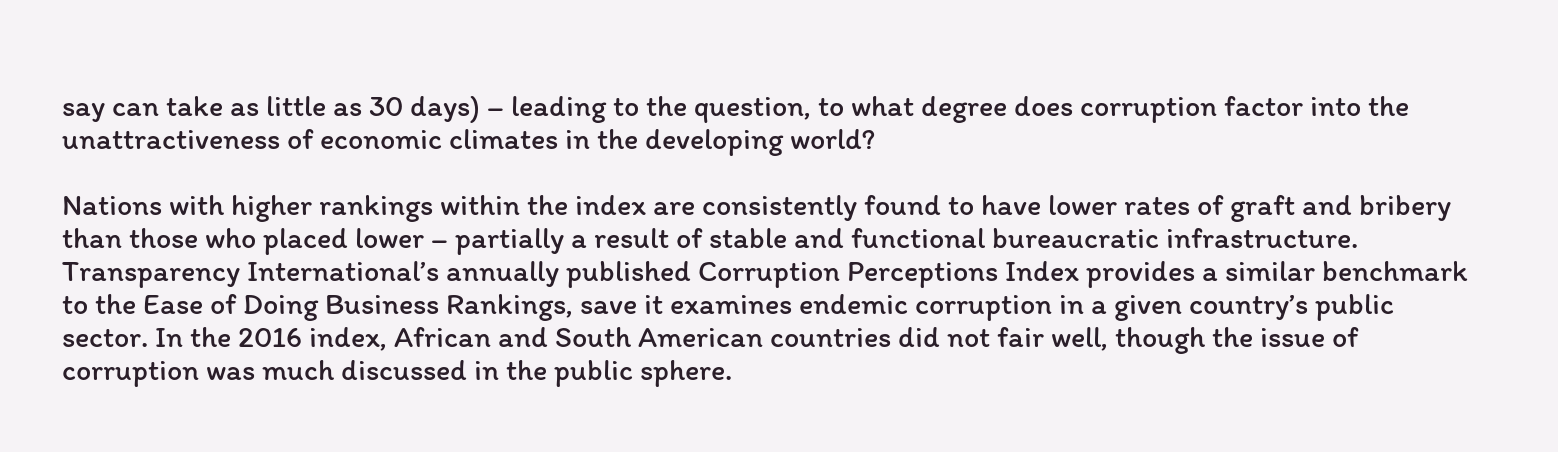say can take as little as 30 days) – leading to the question, to what degree does corruption factor into the unattractiveness of economic climates in the developing world?

Nations with higher rankings within the index are consistently found to have lower rates of graft and bribery than those who placed lower – partially a result of stable and functional bureaucratic infrastructure. Transparency International’s annually published Corruption Perceptions Index provides a similar benchmark to the Ease of Doing Business Rankings, save it examines endemic corruption in a given country’s public sector. In the 2016 index, African and South American countries did not fair well, though the issue of corruption was much discussed in the public sphere.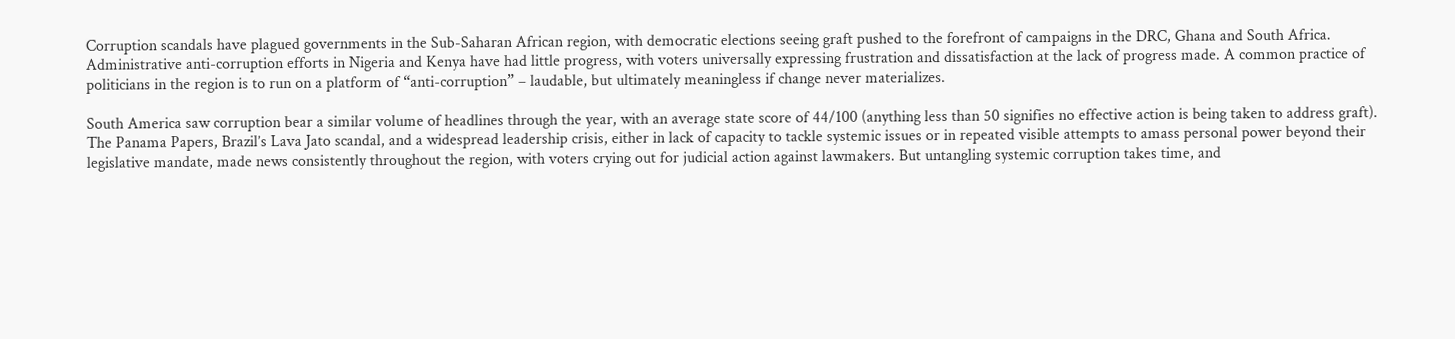Corruption scandals have plagued governments in the Sub-Saharan African region, with democratic elections seeing graft pushed to the forefront of campaigns in the DRC, Ghana and South Africa. Administrative anti-corruption efforts in Nigeria and Kenya have had little progress, with voters universally expressing frustration and dissatisfaction at the lack of progress made. A common practice of politicians in the region is to run on a platform of “anti-corruption” – laudable, but ultimately meaningless if change never materializes.

South America saw corruption bear a similar volume of headlines through the year, with an average state score of 44/100 (anything less than 50 signifies no effective action is being taken to address graft). The Panama Papers, Brazil’s Lava Jato scandal, and a widespread leadership crisis, either in lack of capacity to tackle systemic issues or in repeated visible attempts to amass personal power beyond their legislative mandate, made news consistently throughout the region, with voters crying out for judicial action against lawmakers. But untangling systemic corruption takes time, and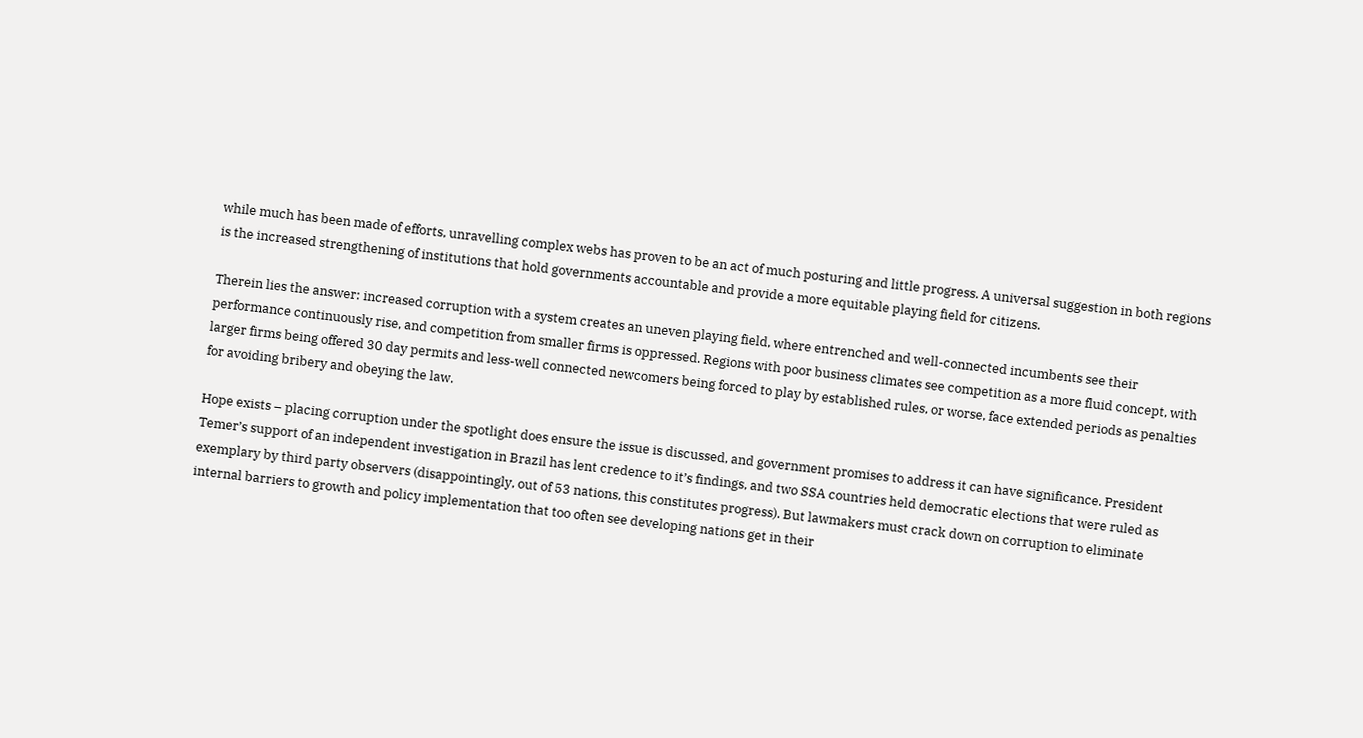while much has been made of efforts, unravelling complex webs has proven to be an act of much posturing and little progress. A universal suggestion in both regions is the increased strengthening of institutions that hold governments accountable and provide a more equitable playing field for citizens.

Therein lies the answer: increased corruption with a system creates an uneven playing field, where entrenched and well-connected incumbents see their performance continuously rise, and competition from smaller firms is oppressed. Regions with poor business climates see competition as a more fluid concept, with larger firms being offered 30 day permits and less-well connected newcomers being forced to play by established rules, or worse, face extended periods as penalties for avoiding bribery and obeying the law.

Hope exists – placing corruption under the spotlight does ensure the issue is discussed, and government promises to address it can have significance. President Temer’s support of an independent investigation in Brazil has lent credence to it’s findings, and two SSA countries held democratic elections that were ruled as exemplary by third party observers (disappointingly, out of 53 nations, this constitutes progress). But lawmakers must crack down on corruption to eliminate internal barriers to growth and policy implementation that too often see developing nations get in their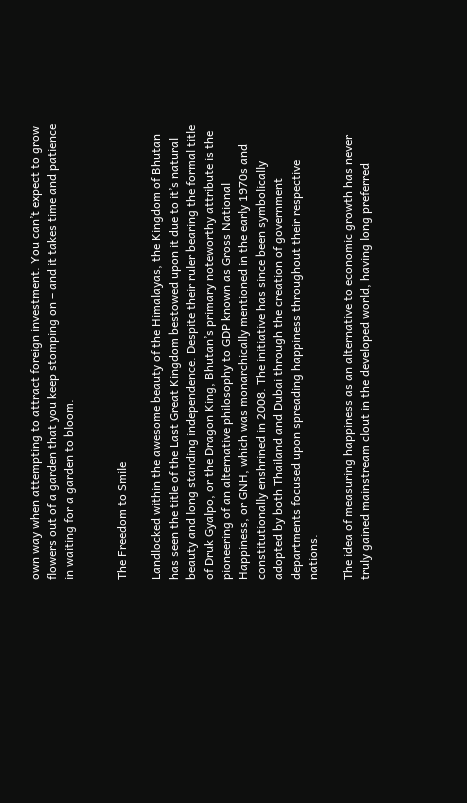own way when attempting to attract foreign investment. You can’t expect to grow flowers out of a garden that you keep stomping on – and it takes time and patience in waiting for a garden to bloom.


The Freedom to Smile

Landlocked within the awesome beauty of the Himalayas, the Kingdom of Bhutan has seen the title of the Last Great Kingdom bestowed upon it due to it’s natural beauty and long standing independence. Despite their ruler bearing the formal title of Druk Gyalpo, or the Dragon King, Bhutan’s primary noteworthy attribute is the pioneering of an alternative philosophy to GDP known as Gross National Happiness, or GNH, which was monarchically mentioned in the early 1970s and constitutionally enshrined in 2008. The initiative has since been symbolically adopted by both Thailand and Dubai through the creation of government departments focused upon spreading happiness throughout their respective nations.

The idea of measuring happiness as an alternative to economic growth has never truly gained mainstream clout in the developed world, having long preferred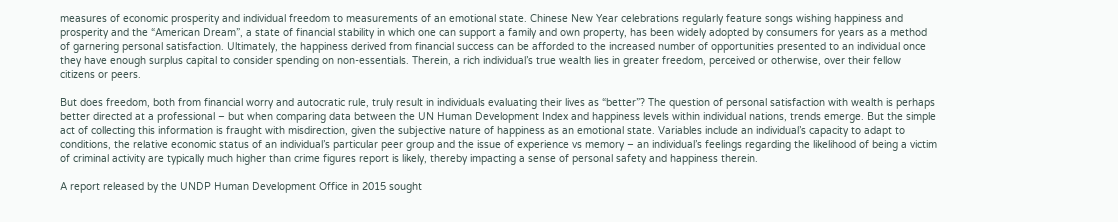measures of economic prosperity and individual freedom to measurements of an emotional state. Chinese New Year celebrations regularly feature songs wishing happiness and prosperity and the “American Dream”, a state of financial stability in which one can support a family and own property, has been widely adopted by consumers for years as a method of garnering personal satisfaction. Ultimately, the happiness derived from financial success can be afforded to the increased number of opportunities presented to an individual once they have enough surplus capital to consider spending on non-essentials. Therein, a rich individual’s true wealth lies in greater freedom, perceived or otherwise, over their fellow citizens or peers.

But does freedom, both from financial worry and autocratic rule, truly result in individuals evaluating their lives as “better”? The question of personal satisfaction with wealth is perhaps better directed at a professional – but when comparing data between the UN Human Development Index and happiness levels within individual nations, trends emerge. But the simple act of collecting this information is fraught with misdirection, given the subjective nature of happiness as an emotional state. Variables include an individual’s capacity to adapt to conditions, the relative economic status of an individual’s particular peer group and the issue of experience vs memory – an individual’s feelings regarding the likelihood of being a victim of criminal activity are typically much higher than crime figures report is likely, thereby impacting a sense of personal safety and happiness therein.

A report released by the UNDP Human Development Office in 2015 sought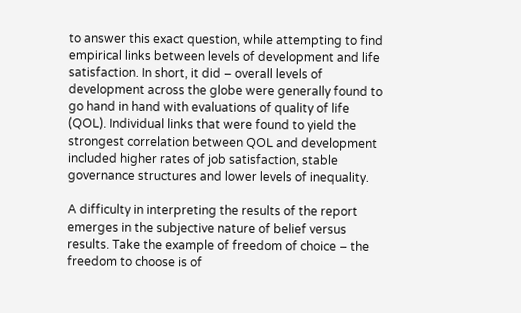to answer this exact question, while attempting to find empirical links between levels of development and life satisfaction. In short, it did – overall levels of development across the globe were generally found to go hand in hand with evaluations of quality of life (QOL). Individual links that were found to yield the strongest correlation between QOL and development included higher rates of job satisfaction, stable governance structures and lower levels of inequality.

A difficulty in interpreting the results of the report emerges in the subjective nature of belief versus results. Take the example of freedom of choice – the freedom to choose is of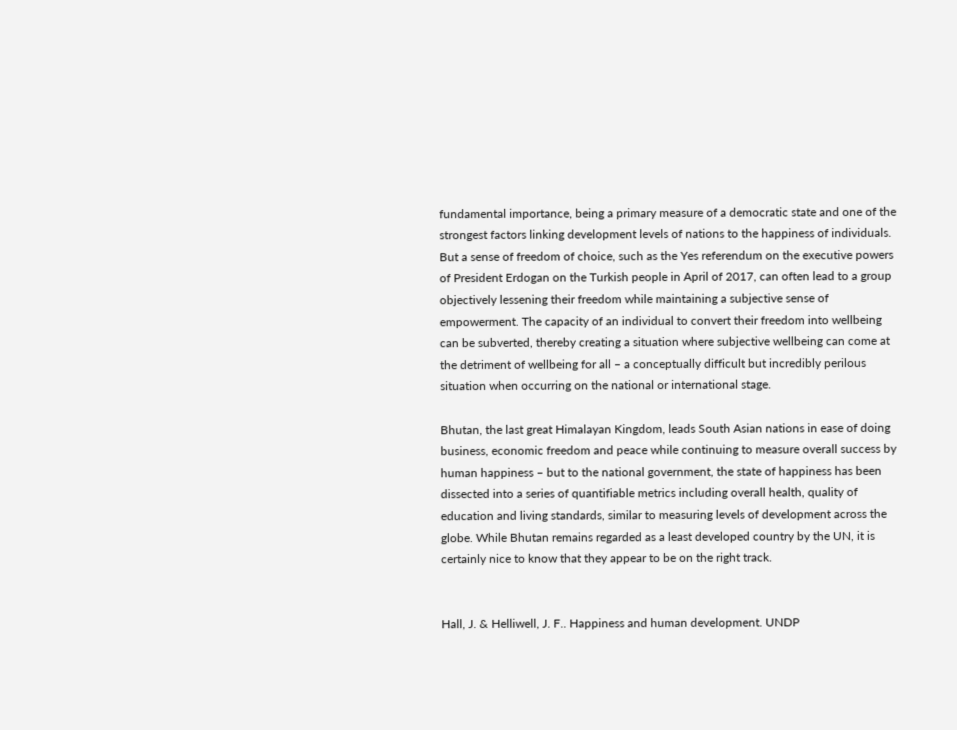fundamental importance, being a primary measure of a democratic state and one of the strongest factors linking development levels of nations to the happiness of individuals. But a sense of freedom of choice, such as the Yes referendum on the executive powers of President Erdogan on the Turkish people in April of 2017, can often lead to a group objectively lessening their freedom while maintaining a subjective sense of empowerment. The capacity of an individual to convert their freedom into wellbeing can be subverted, thereby creating a situation where subjective wellbeing can come at the detriment of wellbeing for all – a conceptually difficult but incredibly perilous situation when occurring on the national or international stage.

Bhutan, the last great Himalayan Kingdom, leads South Asian nations in ease of doing business, economic freedom and peace while continuing to measure overall success by human happiness – but to the national government, the state of happiness has been dissected into a series of quantifiable metrics including overall health, quality of education and living standards, similar to measuring levels of development across the globe. While Bhutan remains regarded as a least developed country by the UN, it is certainly nice to know that they appear to be on the right track.


Hall, J. & Helliwell, J. F.. Happiness and human development. UNDP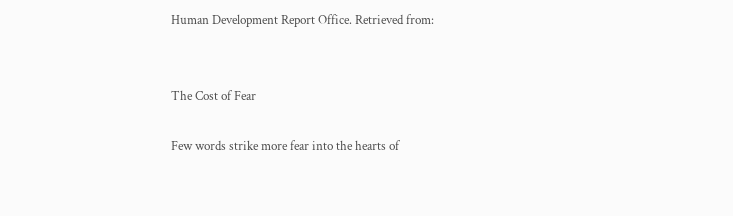Human Development Report Office. Retrieved from:


The Cost of Fear

Few words strike more fear into the hearts of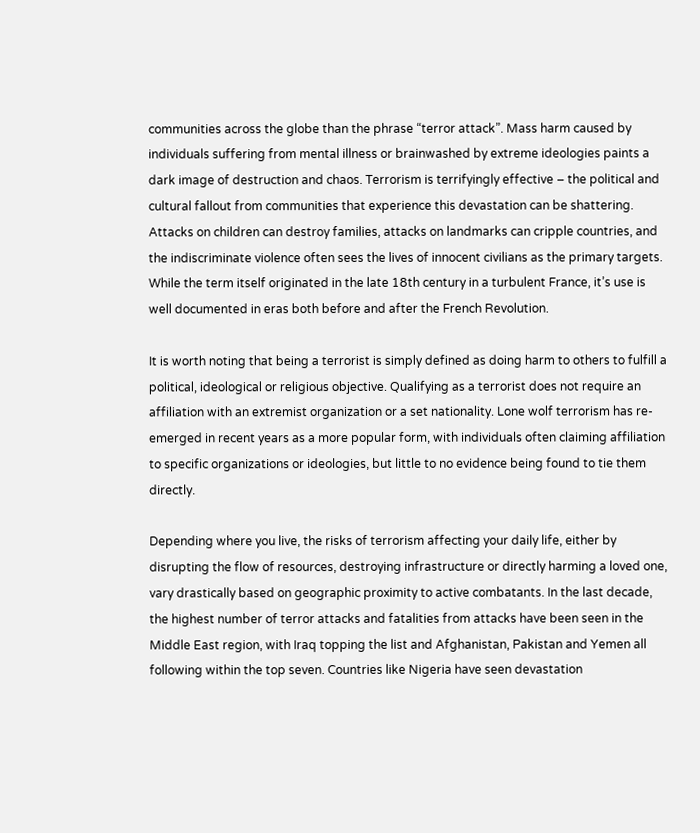communities across the globe than the phrase “terror attack”. Mass harm caused by individuals suffering from mental illness or brainwashed by extreme ideologies paints a dark image of destruction and chaos. Terrorism is terrifyingly effective – the political and cultural fallout from communities that experience this devastation can be shattering. Attacks on children can destroy families, attacks on landmarks can cripple countries, and the indiscriminate violence often sees the lives of innocent civilians as the primary targets. While the term itself originated in the late 18th century in a turbulent France, it’s use is well documented in eras both before and after the French Revolution.

It is worth noting that being a terrorist is simply defined as doing harm to others to fulfill a political, ideological or religious objective. Qualifying as a terrorist does not require an affiliation with an extremist organization or a set nationality. Lone wolf terrorism has re-emerged in recent years as a more popular form, with individuals often claiming affiliation to specific organizations or ideologies, but little to no evidence being found to tie them directly.

Depending where you live, the risks of terrorism affecting your daily life, either by disrupting the flow of resources, destroying infrastructure or directly harming a loved one, vary drastically based on geographic proximity to active combatants. In the last decade, the highest number of terror attacks and fatalities from attacks have been seen in the Middle East region, with Iraq topping the list and Afghanistan, Pakistan and Yemen all following within the top seven. Countries like Nigeria have seen devastation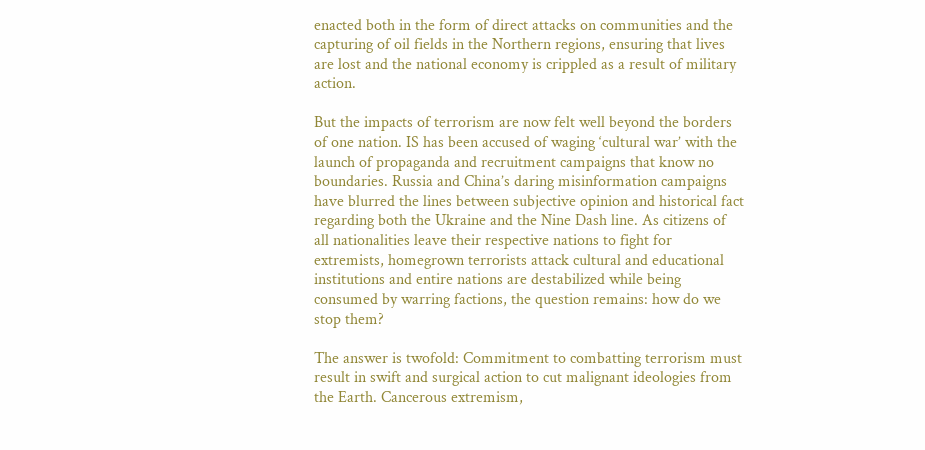enacted both in the form of direct attacks on communities and the capturing of oil fields in the Northern regions, ensuring that lives are lost and the national economy is crippled as a result of military action.

But the impacts of terrorism are now felt well beyond the borders of one nation. IS has been accused of waging ‘cultural war’ with the launch of propaganda and recruitment campaigns that know no boundaries. Russia and China’s daring misinformation campaigns have blurred the lines between subjective opinion and historical fact regarding both the Ukraine and the Nine Dash line. As citizens of all nationalities leave their respective nations to fight for extremists, homegrown terrorists attack cultural and educational institutions and entire nations are destabilized while being consumed by warring factions, the question remains: how do we stop them?

The answer is twofold: Commitment to combatting terrorism must result in swift and surgical action to cut malignant ideologies from the Earth. Cancerous extremism,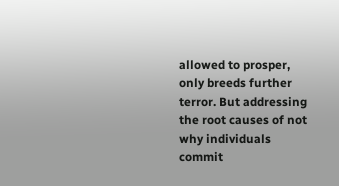allowed to prosper, only breeds further terror. But addressing the root causes of not why individuals commit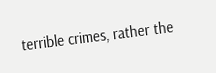terrible crimes, rather the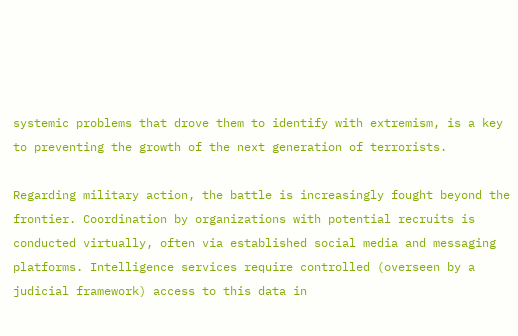systemic problems that drove them to identify with extremism, is a key to preventing the growth of the next generation of terrorists.

Regarding military action, the battle is increasingly fought beyond the frontier. Coordination by organizations with potential recruits is conducted virtually, often via established social media and messaging platforms. Intelligence services require controlled (overseen by a judicial framework) access to this data in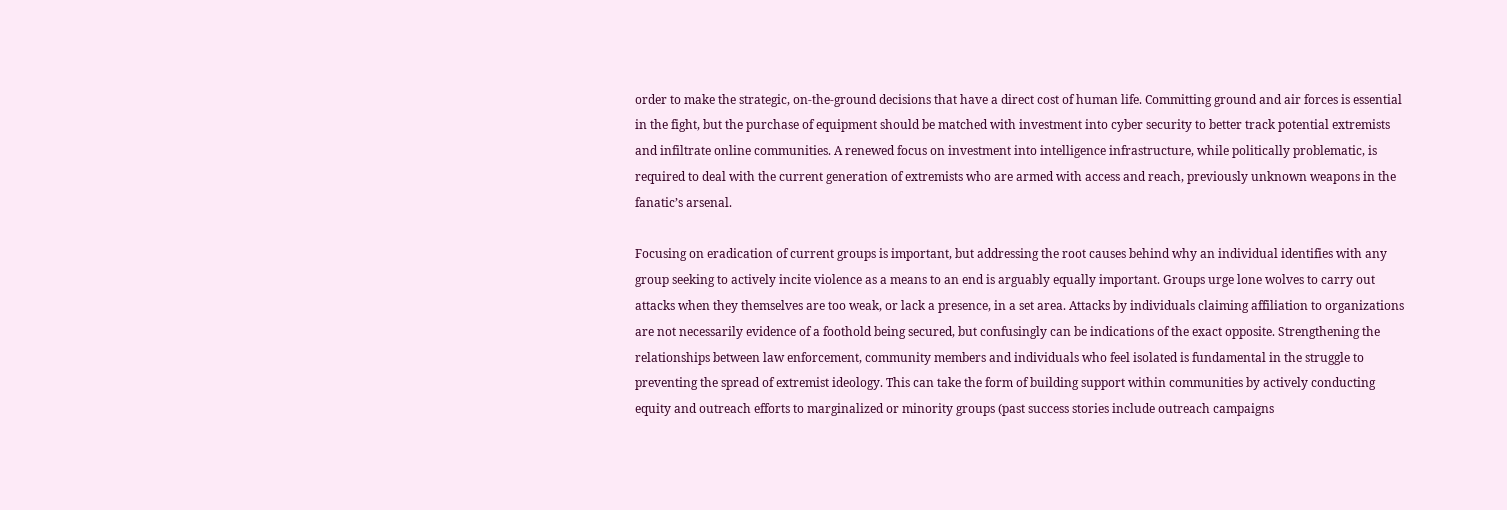order to make the strategic, on-the-ground decisions that have a direct cost of human life. Committing ground and air forces is essential in the fight, but the purchase of equipment should be matched with investment into cyber security to better track potential extremists and infiltrate online communities. A renewed focus on investment into intelligence infrastructure, while politically problematic, is required to deal with the current generation of extremists who are armed with access and reach, previously unknown weapons in the fanatic’s arsenal.

Focusing on eradication of current groups is important, but addressing the root causes behind why an individual identifies with any group seeking to actively incite violence as a means to an end is arguably equally important. Groups urge lone wolves to carry out attacks when they themselves are too weak, or lack a presence, in a set area. Attacks by individuals claiming affiliation to organizations are not necessarily evidence of a foothold being secured, but confusingly can be indications of the exact opposite. Strengthening the relationships between law enforcement, community members and individuals who feel isolated is fundamental in the struggle to preventing the spread of extremist ideology. This can take the form of building support within communities by actively conducting equity and outreach efforts to marginalized or minority groups (past success stories include outreach campaigns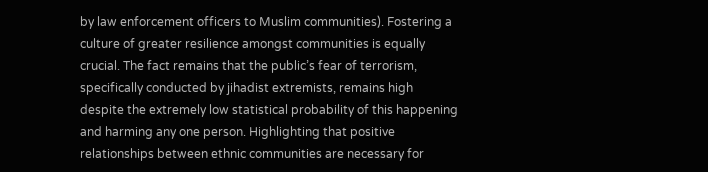by law enforcement officers to Muslim communities). Fostering a culture of greater resilience amongst communities is equally crucial. The fact remains that the public’s fear of terrorism, specifically conducted by jihadist extremists, remains high despite the extremely low statistical probability of this happening and harming any one person. Highlighting that positive relationships between ethnic communities are necessary for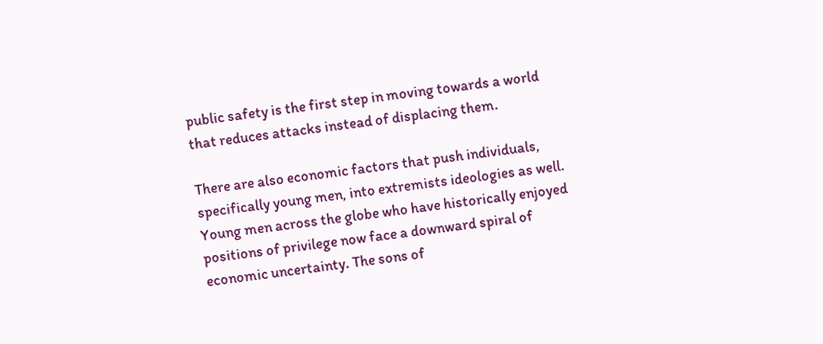public safety is the first step in moving towards a world that reduces attacks instead of displacing them.

There are also economic factors that push individuals, specifically young men, into extremists ideologies as well. Young men across the globe who have historically enjoyed positions of privilege now face a downward spiral of economic uncertainty. The sons of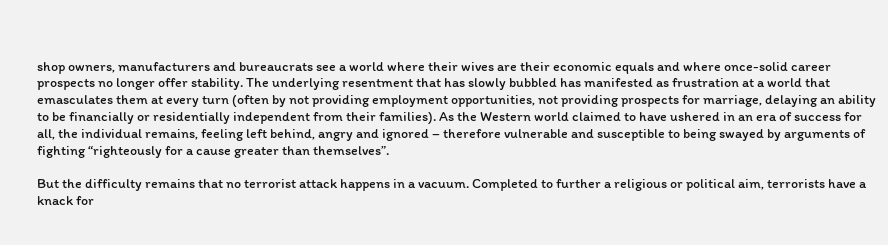shop owners, manufacturers and bureaucrats see a world where their wives are their economic equals and where once-solid career prospects no longer offer stability. The underlying resentment that has slowly bubbled has manifested as frustration at a world that emasculates them at every turn (often by not providing employment opportunities, not providing prospects for marriage, delaying an ability to be financially or residentially independent from their families). As the Western world claimed to have ushered in an era of success for all, the individual remains, feeling left behind, angry and ignored – therefore vulnerable and susceptible to being swayed by arguments of fighting “righteously for a cause greater than themselves”.

But the difficulty remains that no terrorist attack happens in a vacuum. Completed to further a religious or political aim, terrorists have a knack for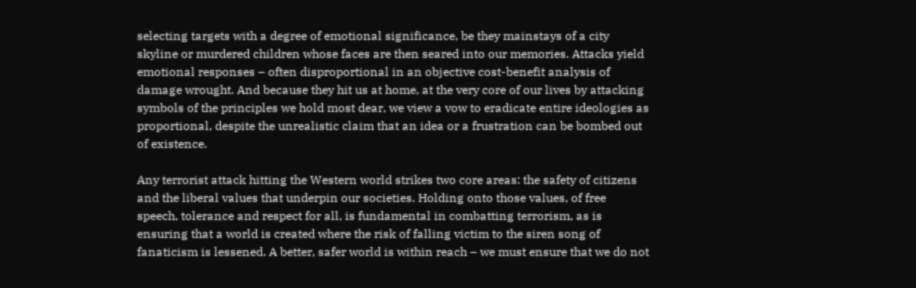selecting targets with a degree of emotional significance, be they mainstays of a city skyline or murdered children whose faces are then seared into our memories. Attacks yield emotional responses – often disproportional in an objective cost-benefit analysis of damage wrought. And because they hit us at home, at the very core of our lives by attacking symbols of the principles we hold most dear, we view a vow to eradicate entire ideologies as proportional, despite the unrealistic claim that an idea or a frustration can be bombed out of existence.

Any terrorist attack hitting the Western world strikes two core areas: the safety of citizens and the liberal values that underpin our societies. Holding onto those values, of free speech, tolerance and respect for all, is fundamental in combatting terrorism, as is ensuring that a world is created where the risk of falling victim to the siren song of fanaticism is lessened. A better, safer world is within reach – we must ensure that we do not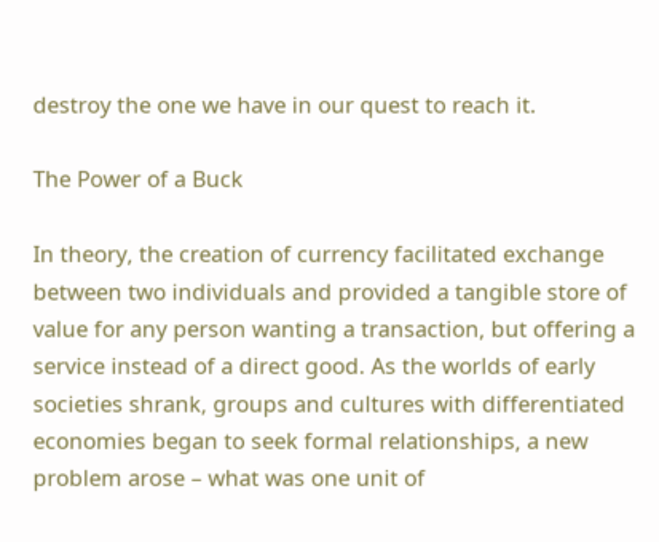destroy the one we have in our quest to reach it.

The Power of a Buck

In theory, the creation of currency facilitated exchange between two individuals and provided a tangible store of value for any person wanting a transaction, but offering a service instead of a direct good. As the worlds of early societies shrank, groups and cultures with differentiated economies began to seek formal relationships, a new problem arose – what was one unit of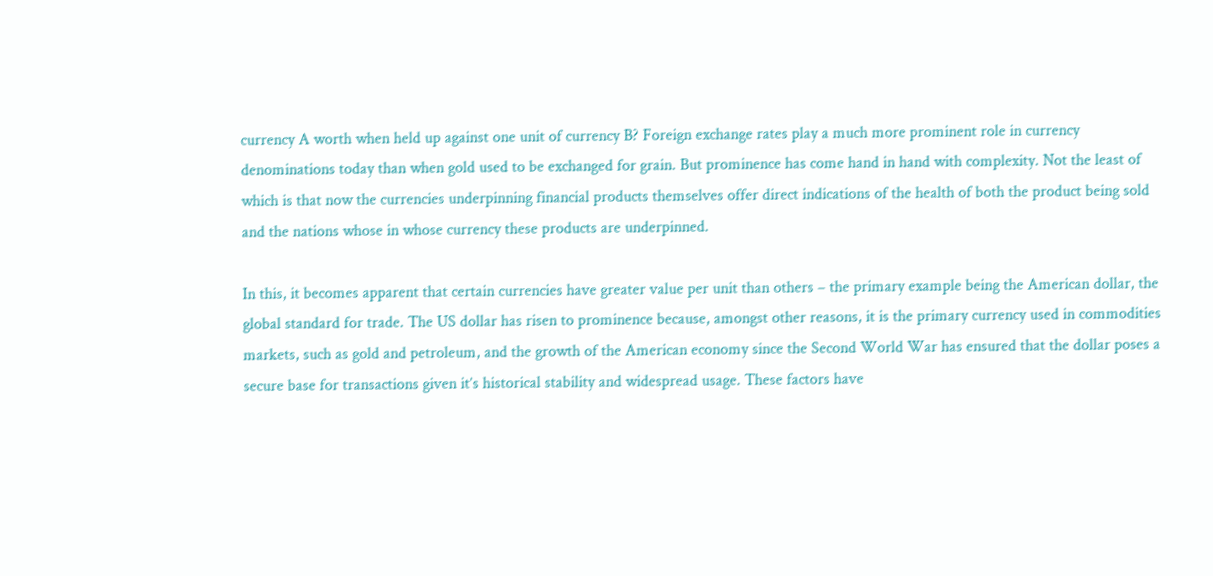currency A worth when held up against one unit of currency B? Foreign exchange rates play a much more prominent role in currency denominations today than when gold used to be exchanged for grain. But prominence has come hand in hand with complexity. Not the least of which is that now the currencies underpinning financial products themselves offer direct indications of the health of both the product being sold and the nations whose in whose currency these products are underpinned.

In this, it becomes apparent that certain currencies have greater value per unit than others – the primary example being the American dollar, the global standard for trade. The US dollar has risen to prominence because, amongst other reasons, it is the primary currency used in commodities markets, such as gold and petroleum, and the growth of the American economy since the Second World War has ensured that the dollar poses a secure base for transactions given it’s historical stability and widespread usage. These factors have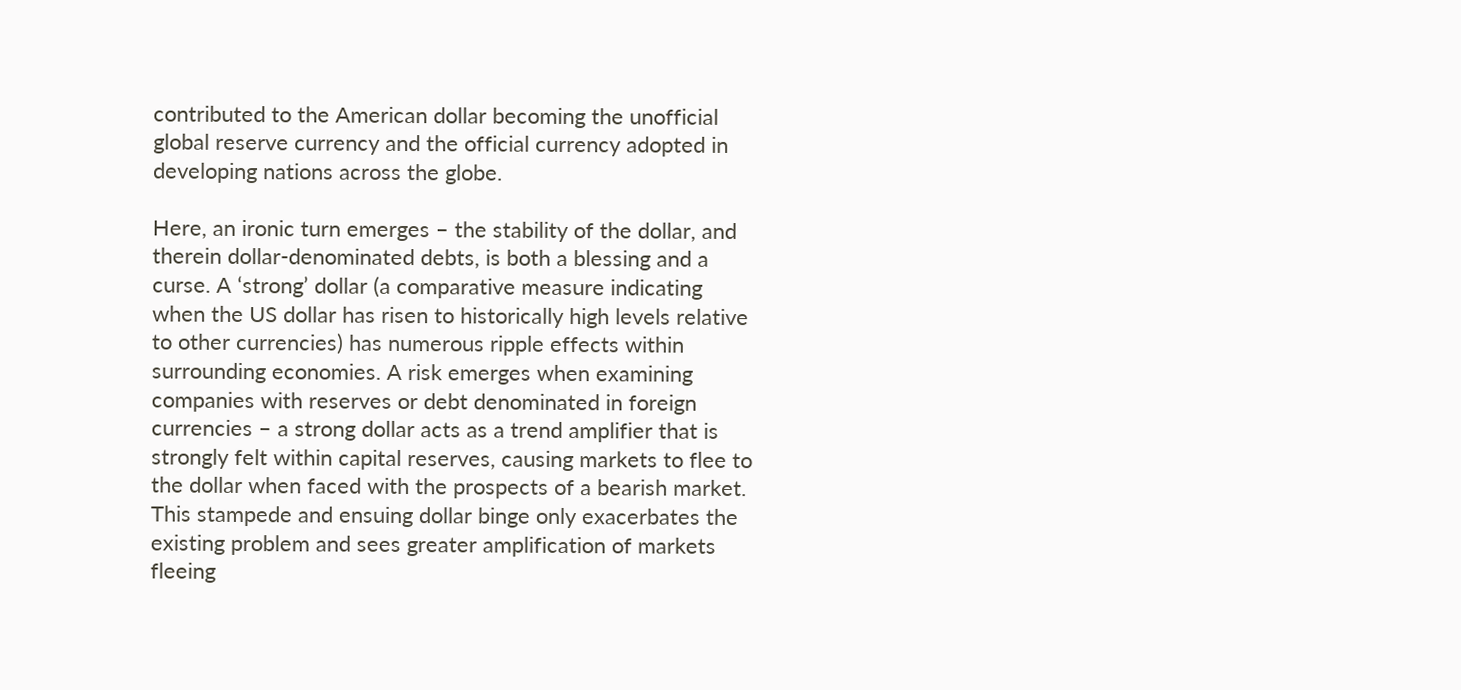contributed to the American dollar becoming the unofficial global reserve currency and the official currency adopted in developing nations across the globe.

Here, an ironic turn emerges – the stability of the dollar, and therein dollar-denominated debts, is both a blessing and a curse. A ‘strong’ dollar (a comparative measure indicating when the US dollar has risen to historically high levels relative to other currencies) has numerous ripple effects within surrounding economies. A risk emerges when examining companies with reserves or debt denominated in foreign currencies – a strong dollar acts as a trend amplifier that is strongly felt within capital reserves, causing markets to flee to the dollar when faced with the prospects of a bearish market. This stampede and ensuing dollar binge only exacerbates the existing problem and sees greater amplification of markets fleeing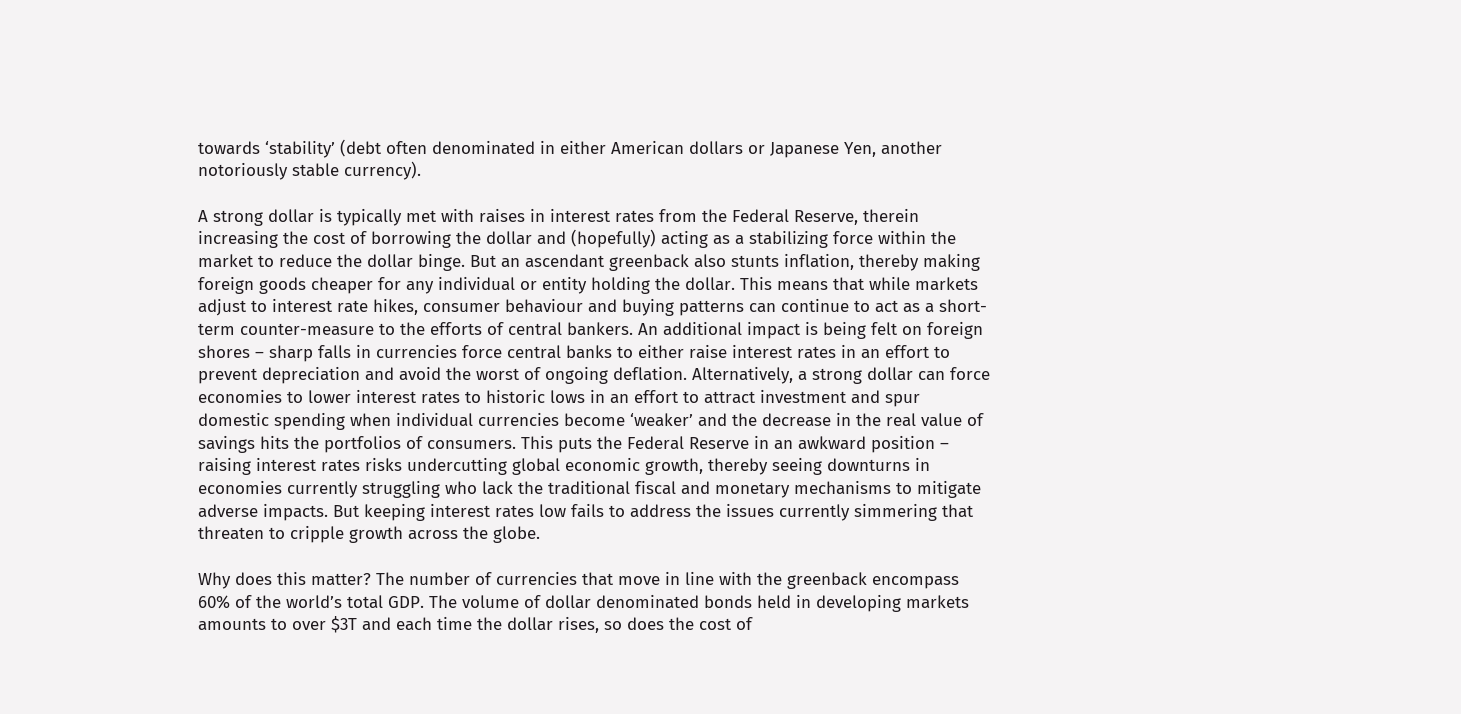towards ‘stability’ (debt often denominated in either American dollars or Japanese Yen, another notoriously stable currency).

A strong dollar is typically met with raises in interest rates from the Federal Reserve, therein increasing the cost of borrowing the dollar and (hopefully) acting as a stabilizing force within the market to reduce the dollar binge. But an ascendant greenback also stunts inflation, thereby making foreign goods cheaper for any individual or entity holding the dollar. This means that while markets adjust to interest rate hikes, consumer behaviour and buying patterns can continue to act as a short-term counter-measure to the efforts of central bankers. An additional impact is being felt on foreign shores – sharp falls in currencies force central banks to either raise interest rates in an effort to prevent depreciation and avoid the worst of ongoing deflation. Alternatively, a strong dollar can force economies to lower interest rates to historic lows in an effort to attract investment and spur domestic spending when individual currencies become ‘weaker’ and the decrease in the real value of savings hits the portfolios of consumers. This puts the Federal Reserve in an awkward position – raising interest rates risks undercutting global economic growth, thereby seeing downturns in economies currently struggling who lack the traditional fiscal and monetary mechanisms to mitigate adverse impacts. But keeping interest rates low fails to address the issues currently simmering that threaten to cripple growth across the globe.

Why does this matter? The number of currencies that move in line with the greenback encompass 60% of the world’s total GDP. The volume of dollar denominated bonds held in developing markets amounts to over $3T and each time the dollar rises, so does the cost of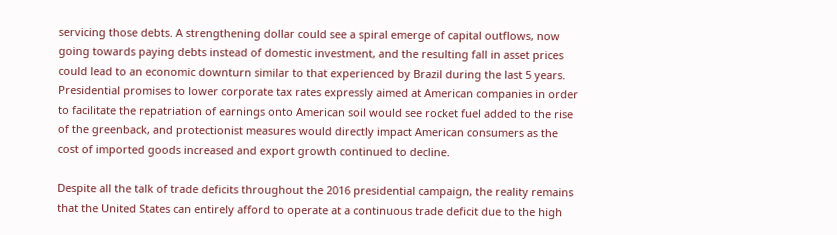servicing those debts. A strengthening dollar could see a spiral emerge of capital outflows, now going towards paying debts instead of domestic investment, and the resulting fall in asset prices could lead to an economic downturn similar to that experienced by Brazil during the last 5 years. Presidential promises to lower corporate tax rates expressly aimed at American companies in order to facilitate the repatriation of earnings onto American soil would see rocket fuel added to the rise of the greenback, and protectionist measures would directly impact American consumers as the cost of imported goods increased and export growth continued to decline.

Despite all the talk of trade deficits throughout the 2016 presidential campaign, the reality remains that the United States can entirely afford to operate at a continuous trade deficit due to the high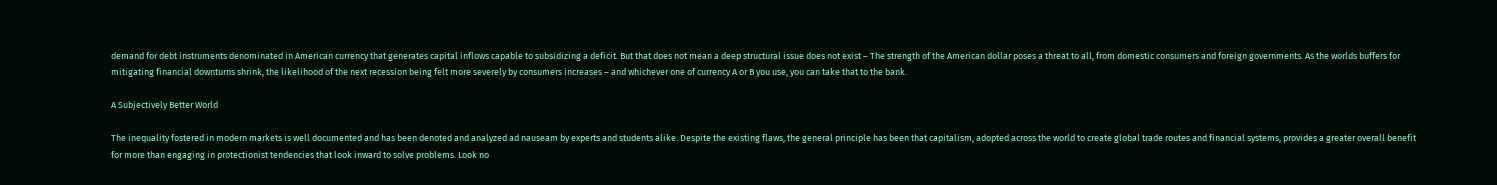demand for debt instruments denominated in American currency that generates capital inflows capable to subsidizing a deficit. But that does not mean a deep structural issue does not exist – The strength of the American dollar poses a threat to all, from domestic consumers and foreign governments. As the worlds buffers for mitigating financial downturns shrink, the likelihood of the next recession being felt more severely by consumers increases – and whichever one of currency A or B you use, you can take that to the bank.

A Subjectively Better World

The inequality fostered in modern markets is well documented and has been denoted and analyzed ad nauseam by experts and students alike. Despite the existing flaws, the general principle has been that capitalism, adopted across the world to create global trade routes and financial systems, provides a greater overall benefit for more than engaging in protectionist tendencies that look inward to solve problems. Look no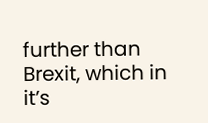further than Brexit, which in it’s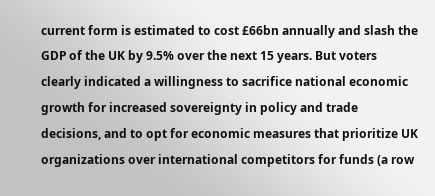current form is estimated to cost £66bn annually and slash the GDP of the UK by 9.5% over the next 15 years. But voters clearly indicated a willingness to sacrifice national economic growth for increased sovereignty in policy and trade decisions, and to opt for economic measures that prioritize UK organizations over international competitors for funds (a row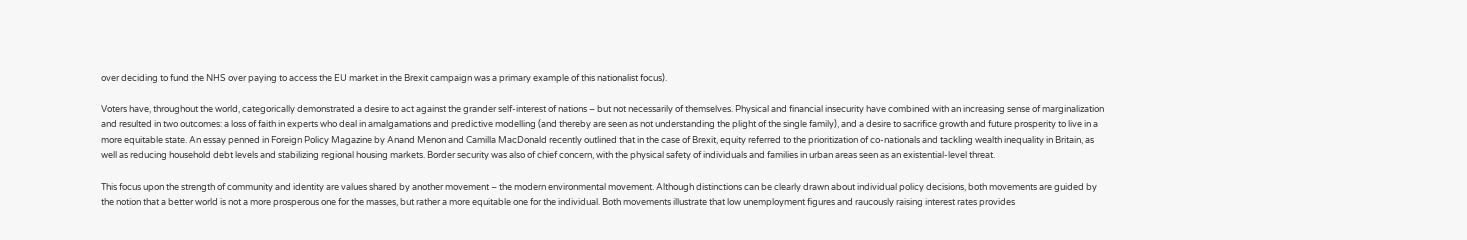over deciding to fund the NHS over paying to access the EU market in the Brexit campaign was a primary example of this nationalist focus).

Voters have, throughout the world, categorically demonstrated a desire to act against the grander self-interest of nations – but not necessarily of themselves. Physical and financial insecurity have combined with an increasing sense of marginalization and resulted in two outcomes: a loss of faith in experts who deal in amalgamations and predictive modelling (and thereby are seen as not understanding the plight of the single family), and a desire to sacrifice growth and future prosperity to live in a more equitable state. An essay penned in Foreign Policy Magazine by Anand Menon and Camilla MacDonald recently outlined that in the case of Brexit, equity referred to the prioritization of co-nationals and tackling wealth inequality in Britain, as well as reducing household debt levels and stabilizing regional housing markets. Border security was also of chief concern, with the physical safety of individuals and families in urban areas seen as an existential-level threat.

This focus upon the strength of community and identity are values shared by another movement – the modern environmental movement. Although distinctions can be clearly drawn about individual policy decisions, both movements are guided by the notion that a better world is not a more prosperous one for the masses, but rather a more equitable one for the individual. Both movements illustrate that low unemployment figures and raucously raising interest rates provides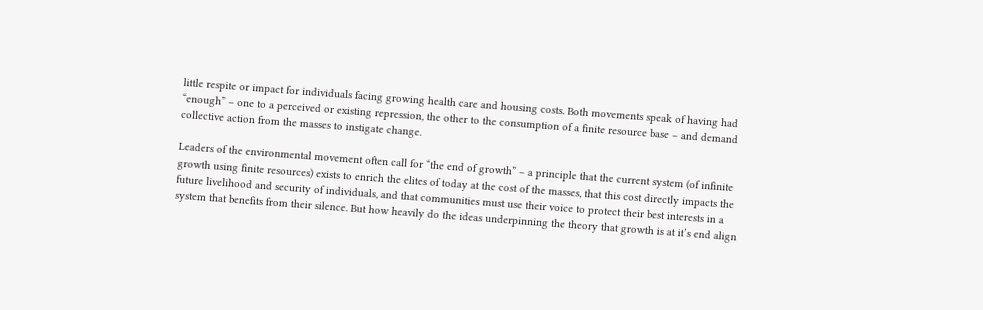little respite or impact for individuals facing growing health care and housing costs. Both movements speak of having had “enough” – one to a perceived or existing repression, the other to the consumption of a finite resource base – and demand collective action from the masses to instigate change.

Leaders of the environmental movement often call for “the end of growth” – a principle that the current system (of infinite growth using finite resources) exists to enrich the elites of today at the cost of the masses, that this cost directly impacts the future livelihood and security of individuals, and that communities must use their voice to protect their best interests in a system that benefits from their silence. But how heavily do the ideas underpinning the theory that growth is at it’s end align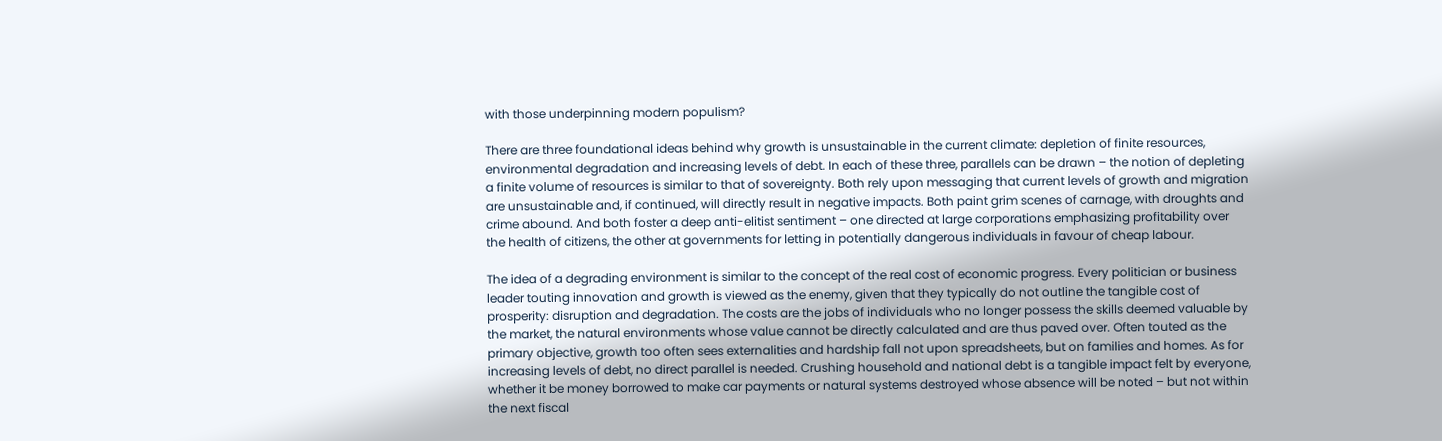with those underpinning modern populism?

There are three foundational ideas behind why growth is unsustainable in the current climate: depletion of finite resources, environmental degradation and increasing levels of debt. In each of these three, parallels can be drawn – the notion of depleting a finite volume of resources is similar to that of sovereignty. Both rely upon messaging that current levels of growth and migration are unsustainable and, if continued, will directly result in negative impacts. Both paint grim scenes of carnage, with droughts and crime abound. And both foster a deep anti-elitist sentiment – one directed at large corporations emphasizing profitability over the health of citizens, the other at governments for letting in potentially dangerous individuals in favour of cheap labour.

The idea of a degrading environment is similar to the concept of the real cost of economic progress. Every politician or business leader touting innovation and growth is viewed as the enemy, given that they typically do not outline the tangible cost of prosperity: disruption and degradation. The costs are the jobs of individuals who no longer possess the skills deemed valuable by the market, the natural environments whose value cannot be directly calculated and are thus paved over. Often touted as the primary objective, growth too often sees externalities and hardship fall not upon spreadsheets, but on families and homes. As for increasing levels of debt, no direct parallel is needed. Crushing household and national debt is a tangible impact felt by everyone, whether it be money borrowed to make car payments or natural systems destroyed whose absence will be noted – but not within the next fiscal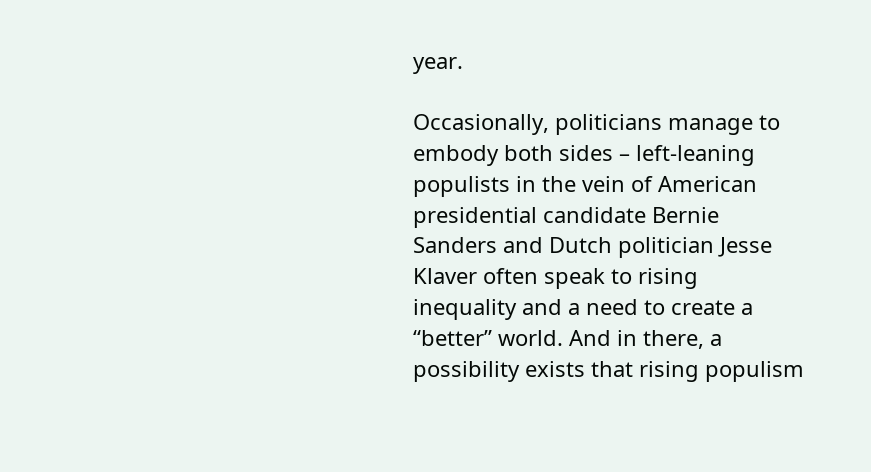year.

Occasionally, politicians manage to embody both sides – left-leaning populists in the vein of American presidential candidate Bernie Sanders and Dutch politician Jesse Klaver often speak to rising inequality and a need to create a “better” world. And in there, a possibility exists that rising populism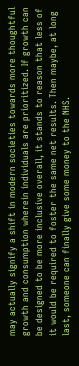may actually signify a shift in modern societies towards more thoughtful growth and consumption wherein individuals are prioritized. If growth can be designed to be more inclusive overall, it stands to reason that less of it would be required to foster the same net results. Then maybe, at long last, someone can finally give some money to the NHS.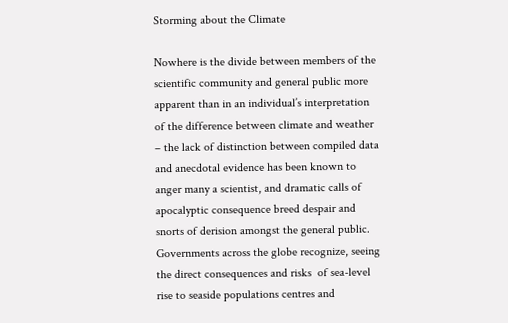Storming about the Climate

Nowhere is the divide between members of the scientific community and general public more apparent than in an individual’s interpretation of the difference between climate and weather – the lack of distinction between compiled data and anecdotal evidence has been known to anger many a scientist, and dramatic calls of apocalyptic consequence breed despair and snorts of derision amongst the general public. Governments across the globe recognize, seeing the direct consequences and risks  of sea-level rise to seaside populations centres and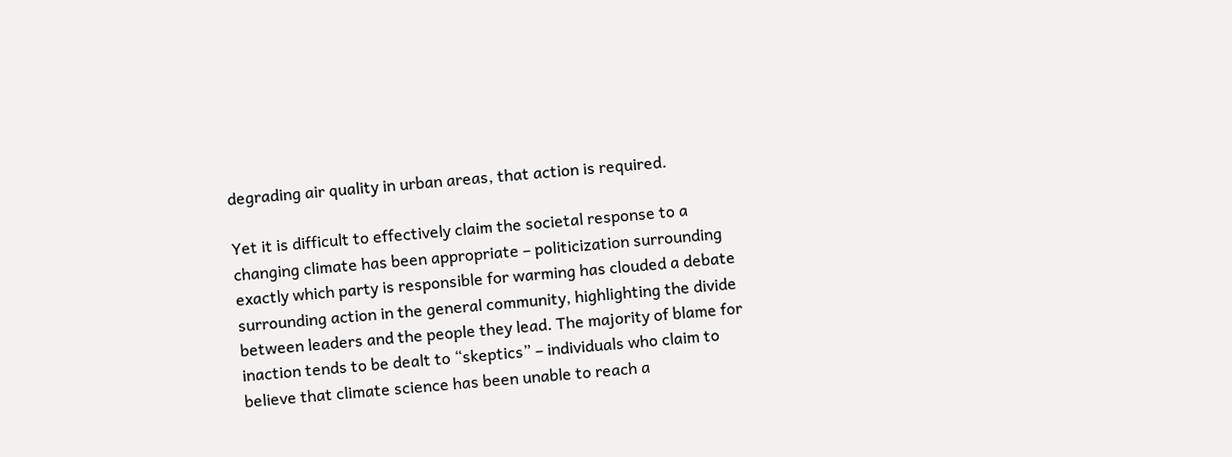degrading air quality in urban areas, that action is required.

Yet it is difficult to effectively claim the societal response to a changing climate has been appropriate – politicization surrounding exactly which party is responsible for warming has clouded a debate surrounding action in the general community, highlighting the divide between leaders and the people they lead. The majority of blame for inaction tends to be dealt to “skeptics” – individuals who claim to believe that climate science has been unable to reach a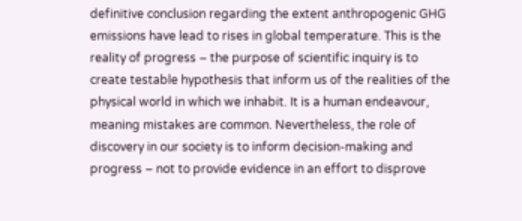definitive conclusion regarding the extent anthropogenic GHG emissions have lead to rises in global temperature. This is the reality of progress – the purpose of scientific inquiry is to create testable hypothesis that inform us of the realities of the physical world in which we inhabit. It is a human endeavour, meaning mistakes are common. Nevertheless, the role of discovery in our society is to inform decision-making and progress – not to provide evidence in an effort to disprove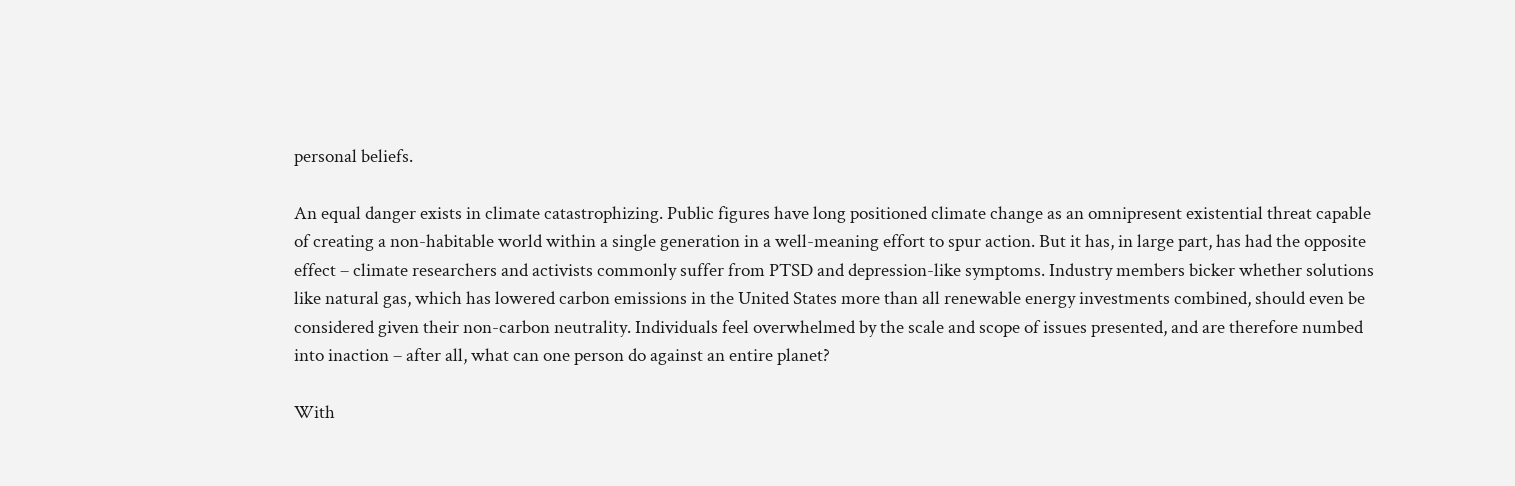personal beliefs.

An equal danger exists in climate catastrophizing. Public figures have long positioned climate change as an omnipresent existential threat capable of creating a non-habitable world within a single generation in a well-meaning effort to spur action. But it has, in large part, has had the opposite effect – climate researchers and activists commonly suffer from PTSD and depression-like symptoms. Industry members bicker whether solutions like natural gas, which has lowered carbon emissions in the United States more than all renewable energy investments combined, should even be considered given their non-carbon neutrality. Individuals feel overwhelmed by the scale and scope of issues presented, and are therefore numbed into inaction – after all, what can one person do against an entire planet?

With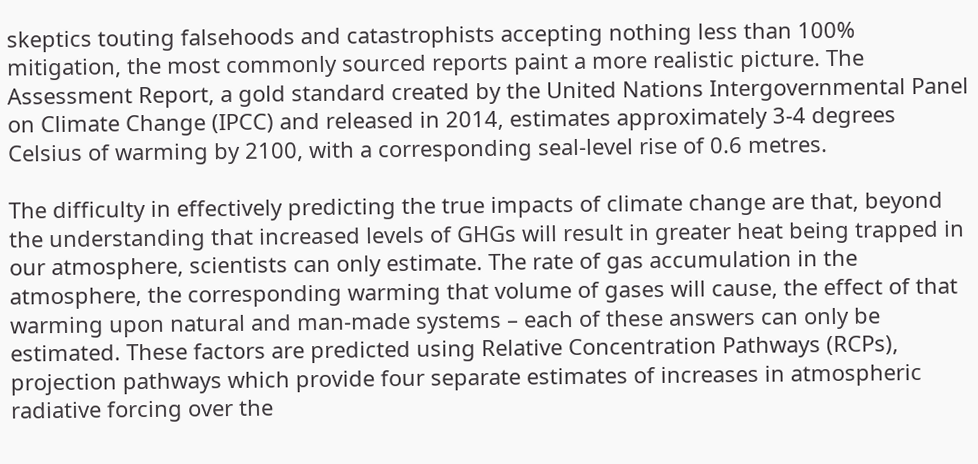skeptics touting falsehoods and catastrophists accepting nothing less than 100% mitigation, the most commonly sourced reports paint a more realistic picture. The Assessment Report, a gold standard created by the United Nations Intergovernmental Panel on Climate Change (IPCC) and released in 2014, estimates approximately 3-4 degrees Celsius of warming by 2100, with a corresponding seal-level rise of 0.6 metres.

The difficulty in effectively predicting the true impacts of climate change are that, beyond the understanding that increased levels of GHGs will result in greater heat being trapped in our atmosphere, scientists can only estimate. The rate of gas accumulation in the atmosphere, the corresponding warming that volume of gases will cause, the effect of that warming upon natural and man-made systems – each of these answers can only be estimated. These factors are predicted using Relative Concentration Pathways (RCPs), projection pathways which provide four separate estimates of increases in atmospheric radiative forcing over the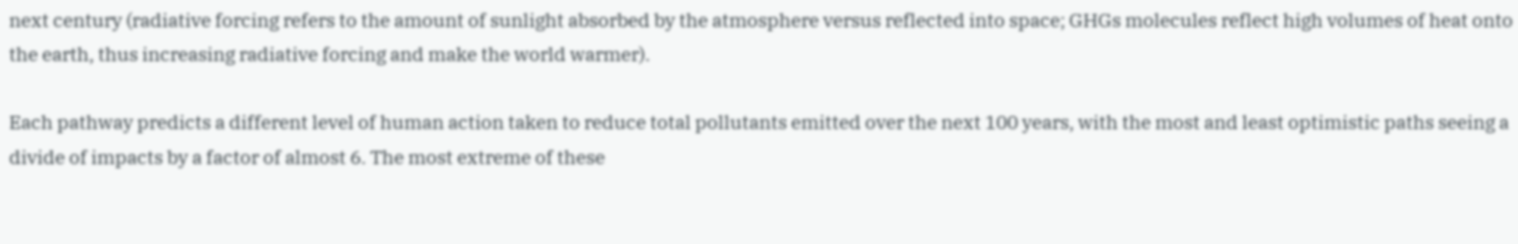next century (radiative forcing refers to the amount of sunlight absorbed by the atmosphere versus reflected into space; GHGs molecules reflect high volumes of heat onto the earth, thus increasing radiative forcing and make the world warmer).

Each pathway predicts a different level of human action taken to reduce total pollutants emitted over the next 100 years, with the most and least optimistic paths seeing a divide of impacts by a factor of almost 6. The most extreme of these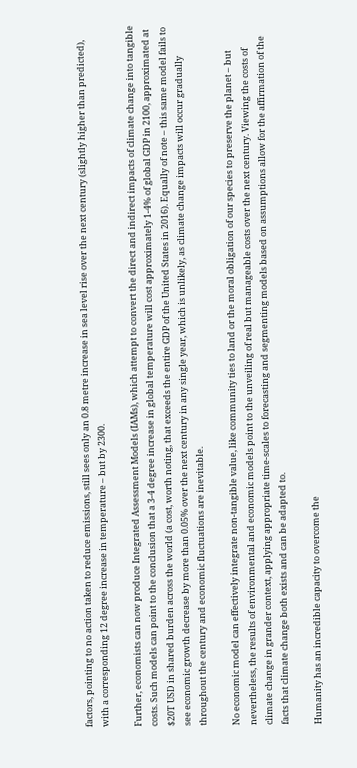factors, pointing to no action taken to reduce emissions, still sees only an 0.8 metre increase in sea level rise over the next century (slightly higher than predicted), with a corresponding 12 degree increase in temperature – but by 2300.

Further, economists can now produce Integrated Assessment Models (IAMs), which attempt to convert the direct and indirect impacts of climate change into tangible costs. Such models can point to the conclusion that a 3-4 degree increase in global temperature will cost approximately 1-4% of global GDP in 2100, approximated at $20T USD in shared burden across the world (a cost, worth noting, that exceeds the entire GDP of the United States in 2016). Equally of note – this same model fails to see economic growth decrease by more than 0.05% over the next century in any single year, which is unlikely, as climate change impacts will occur gradually throughout the century and economic fluctuations are inevitable.

No economic model can effectively integrate non-tangible value, like community ties to land or the moral obligation of our species to preserve the planet – but nevertheless, the results of environmental and economic models point to the unveiling of real but manageable costs over the next century. Viewing the costs of climate change in grander context, applying appropriate time-scales to forecasting and segmenting models based on assumptions allow for the affirmation of the facts that climate change both exists and can be adapted to.

Humanity has an incredible capacity to overcome the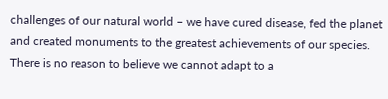challenges of our natural world – we have cured disease, fed the planet and created monuments to the greatest achievements of our species. There is no reason to believe we cannot adapt to a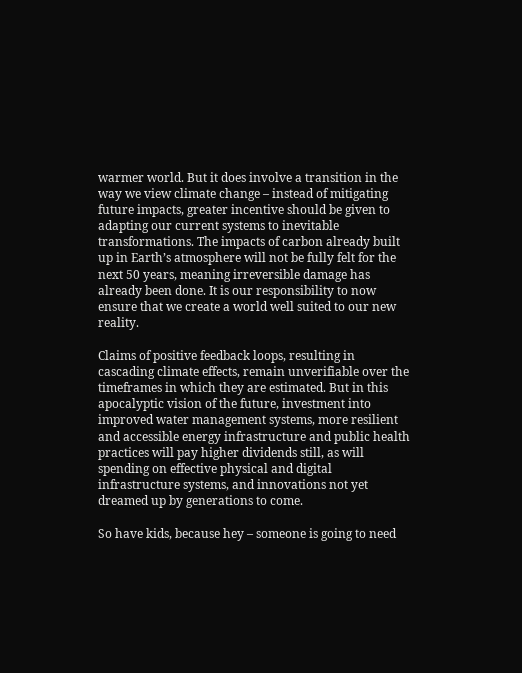warmer world. But it does involve a transition in the way we view climate change – instead of mitigating future impacts, greater incentive should be given to adapting our current systems to inevitable transformations. The impacts of carbon already built up in Earth’s atmosphere will not be fully felt for the next 50 years, meaning irreversible damage has already been done. It is our responsibility to now ensure that we create a world well suited to our new reality.

Claims of positive feedback loops, resulting in cascading climate effects, remain unverifiable over the timeframes in which they are estimated. But in this apocalyptic vision of the future, investment into improved water management systems, more resilient and accessible energy infrastructure and public health practices will pay higher dividends still, as will spending on effective physical and digital infrastructure systems, and innovations not yet dreamed up by generations to come.

So have kids, because hey – someone is going to need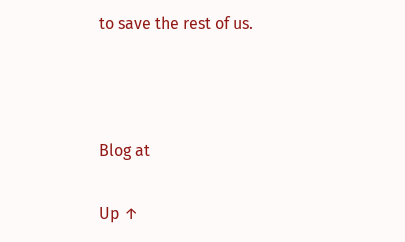to save the rest of us.



Blog at

Up ↑